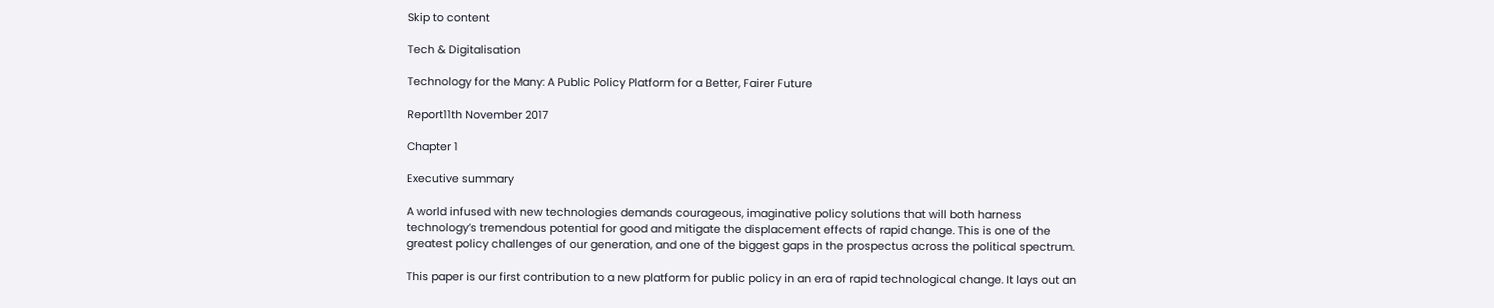Skip to content

Tech & Digitalisation

Technology for the Many: A Public Policy Platform for a Better, Fairer Future

Report11th November 2017

Chapter 1

Executive summary

A world infused with new technologies demands courageous, imaginative policy solutions that will both harness technology’s tremendous potential for good and mitigate the displacement effects of rapid change. This is one of the greatest policy challenges of our generation, and one of the biggest gaps in the prospectus across the political spectrum.

This paper is our first contribution to a new platform for public policy in an era of rapid technological change. It lays out an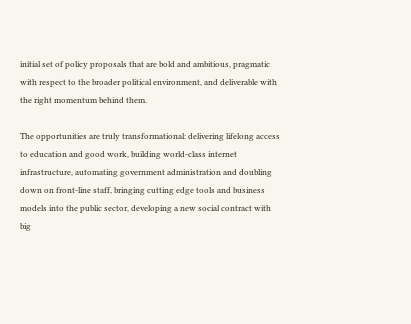initial set of policy proposals that are bold and ambitious, pragmatic with respect to the broader political environment, and deliverable with the right momentum behind them.

The opportunities are truly transformational: delivering lifelong access to education and good work, building world-class internet infrastructure, automating government administration and doubling down on front-line staff, bringing cutting edge tools and business models into the public sector, developing a new social contract with big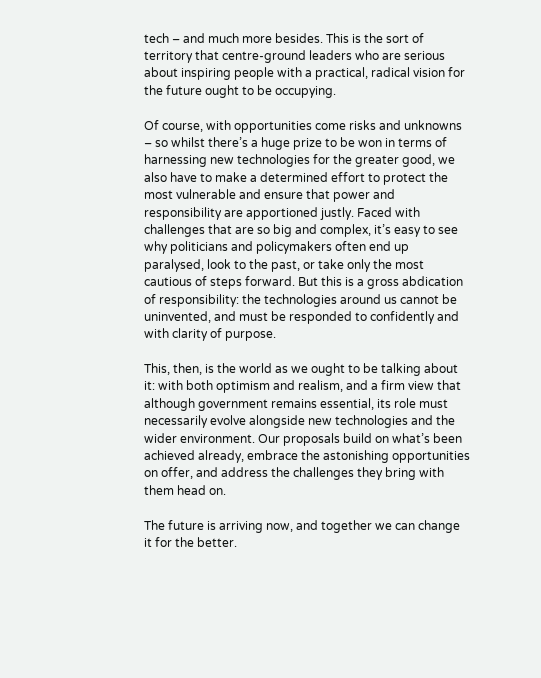tech – and much more besides. This is the sort of territory that centre-ground leaders who are serious about inspiring people with a practical, radical vision for the future ought to be occupying.

Of course, with opportunities come risks and unknowns – so whilst there’s a huge prize to be won in terms of harnessing new technologies for the greater good, we also have to make a determined effort to protect the most vulnerable and ensure that power and responsibility are apportioned justly. Faced with challenges that are so big and complex, it’s easy to see why politicians and policymakers often end up paralysed, look to the past, or take only the most cautious of steps forward. But this is a gross abdication of responsibility: the technologies around us cannot be uninvented, and must be responded to confidently and with clarity of purpose.

This, then, is the world as we ought to be talking about it: with both optimism and realism, and a firm view that although government remains essential, its role must necessarily evolve alongside new technologies and the wider environment. Our proposals build on what’s been achieved already, embrace the astonishing opportunities on offer, and address the challenges they bring with them head on.

The future is arriving now, and together we can change it for the better.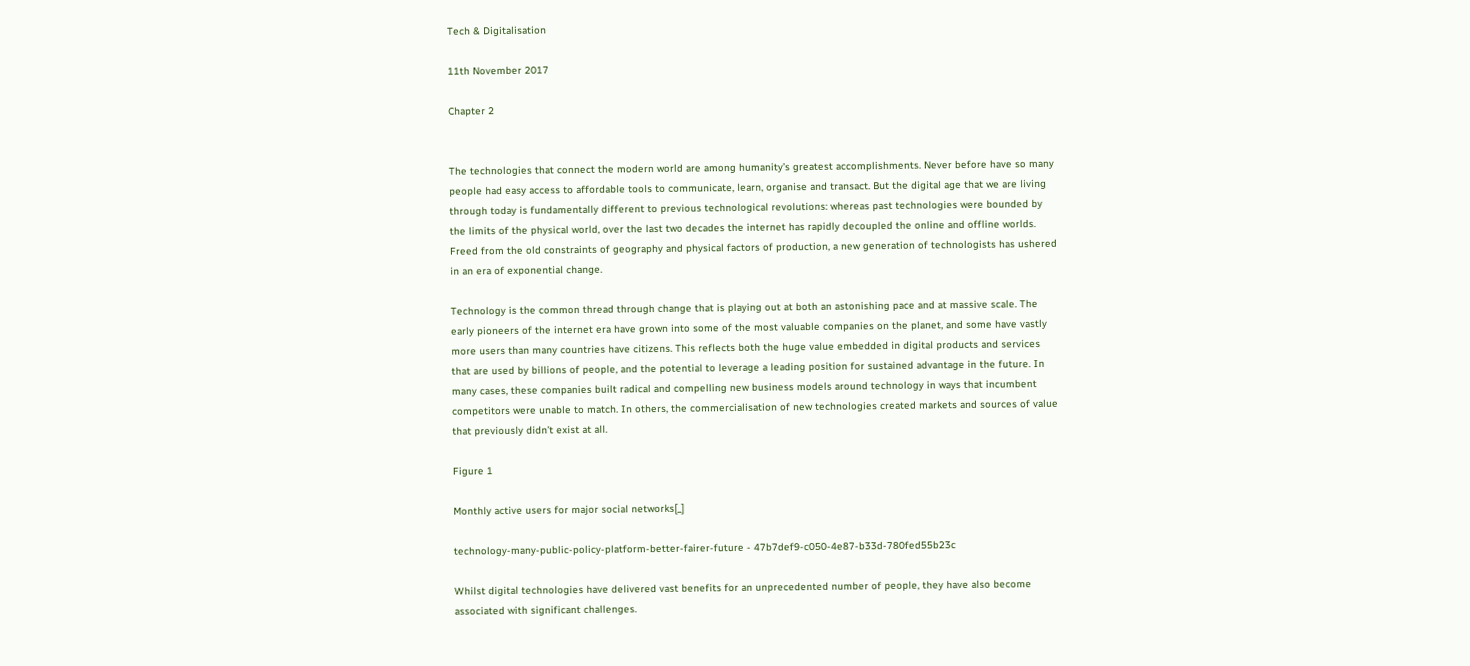Tech & Digitalisation

11th November 2017

Chapter 2


The technologies that connect the modern world are among humanity’s greatest accomplishments. Never before have so many people had easy access to affordable tools to communicate, learn, organise and transact. But the digital age that we are living through today is fundamentally different to previous technological revolutions: whereas past technologies were bounded by the limits of the physical world, over the last two decades the internet has rapidly decoupled the online and offline worlds. Freed from the old constraints of geography and physical factors of production, a new generation of technologists has ushered in an era of exponential change.

Technology is the common thread through change that is playing out at both an astonishing pace and at massive scale. The early pioneers of the internet era have grown into some of the most valuable companies on the planet, and some have vastly more users than many countries have citizens. This reflects both the huge value embedded in digital products and services that are used by billions of people, and the potential to leverage a leading position for sustained advantage in the future. In many cases, these companies built radical and compelling new business models around technology in ways that incumbent competitors were unable to match. In others, the commercialisation of new technologies created markets and sources of value that previously didn’t exist at all.

Figure 1

Monthly active users for major social networks[_]

technology-many-public-policy-platform-better-fairer-future - 47b7def9-c050-4e87-b33d-780fed55b23c

Whilst digital technologies have delivered vast benefits for an unprecedented number of people, they have also become associated with significant challenges.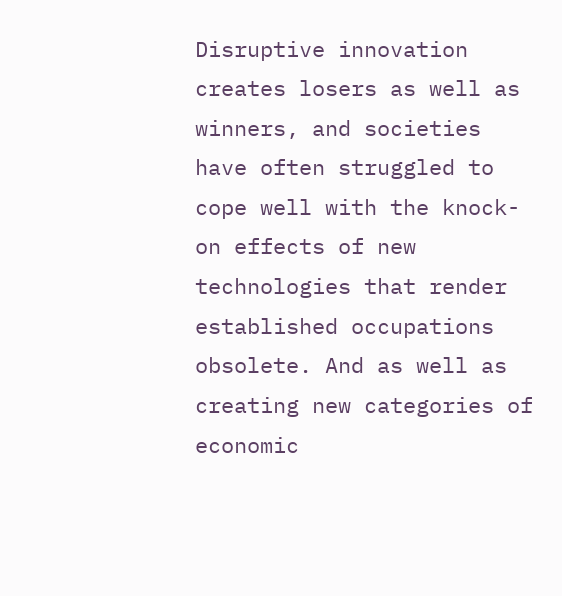Disruptive innovation creates losers as well as winners, and societies have often struggled to cope well with the knock-on effects of new technologies that render established occupations obsolete. And as well as creating new categories of economic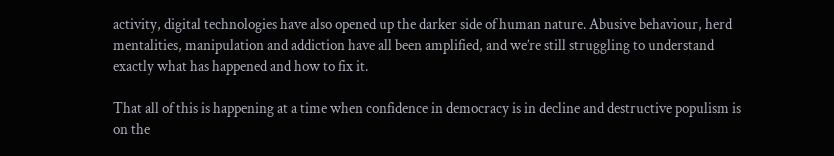activity, digital technologies have also opened up the darker side of human nature. Abusive behaviour, herd mentalities, manipulation and addiction have all been amplified, and we’re still struggling to understand exactly what has happened and how to fix it.

That all of this is happening at a time when confidence in democracy is in decline and destructive populism is on the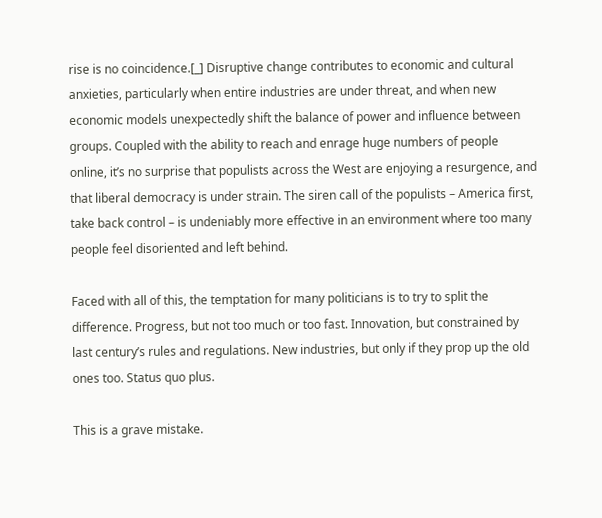rise is no coincidence.[_] Disruptive change contributes to economic and cultural anxieties, particularly when entire industries are under threat, and when new economic models unexpectedly shift the balance of power and influence between groups. Coupled with the ability to reach and enrage huge numbers of people online, it’s no surprise that populists across the West are enjoying a resurgence, and that liberal democracy is under strain. The siren call of the populists – America first, take back control – is undeniably more effective in an environment where too many people feel disoriented and left behind.

Faced with all of this, the temptation for many politicians is to try to split the difference. Progress, but not too much or too fast. Innovation, but constrained by last century’s rules and regulations. New industries, but only if they prop up the old ones too. Status quo plus.

This is a grave mistake.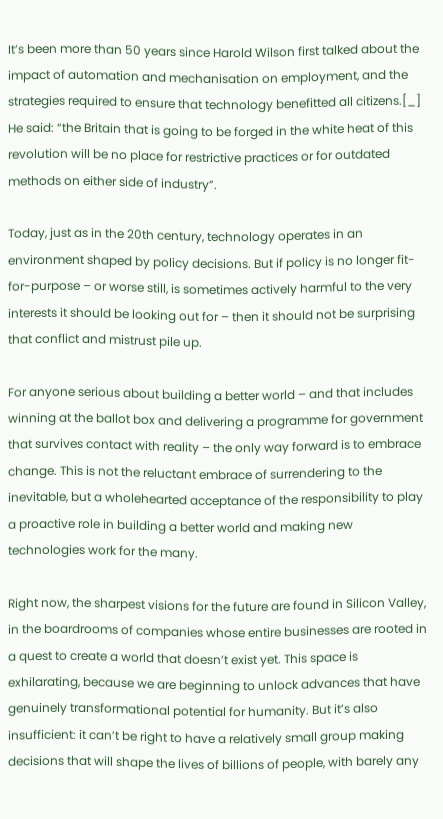It’s been more than 50 years since Harold Wilson first talked about the impact of automation and mechanisation on employment, and the strategies required to ensure that technology benefitted all citizens.[_] He said: “the Britain that is going to be forged in the white heat of this revolution will be no place for restrictive practices or for outdated methods on either side of industry”.

Today, just as in the 20th century, technology operates in an environment shaped by policy decisions. But if policy is no longer fit-for-purpose – or worse still, is sometimes actively harmful to the very interests it should be looking out for – then it should not be surprising that conflict and mistrust pile up.

For anyone serious about building a better world – and that includes winning at the ballot box and delivering a programme for government that survives contact with reality – the only way forward is to embrace change. This is not the reluctant embrace of surrendering to the inevitable, but a wholehearted acceptance of the responsibility to play a proactive role in building a better world and making new technologies work for the many.

Right now, the sharpest visions for the future are found in Silicon Valley, in the boardrooms of companies whose entire businesses are rooted in a quest to create a world that doesn’t exist yet. This space is exhilarating, because we are beginning to unlock advances that have genuinely transformational potential for humanity. But it’s also insufficient: it can’t be right to have a relatively small group making decisions that will shape the lives of billions of people, with barely any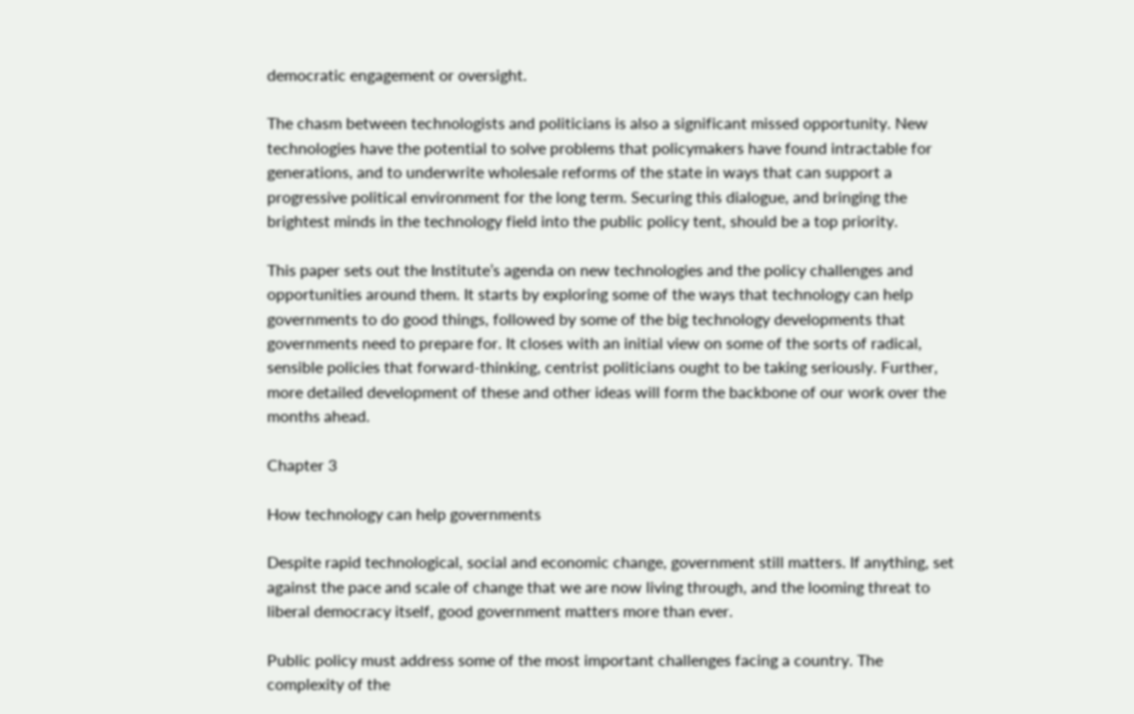democratic engagement or oversight.

The chasm between technologists and politicians is also a significant missed opportunity. New technologies have the potential to solve problems that policymakers have found intractable for generations, and to underwrite wholesale reforms of the state in ways that can support a progressive political environment for the long term. Securing this dialogue, and bringing the brightest minds in the technology field into the public policy tent, should be a top priority.

This paper sets out the Institute’s agenda on new technologies and the policy challenges and opportunities around them. It starts by exploring some of the ways that technology can help governments to do good things, followed by some of the big technology developments that governments need to prepare for. It closes with an initial view on some of the sorts of radical, sensible policies that forward-thinking, centrist politicians ought to be taking seriously. Further, more detailed development of these and other ideas will form the backbone of our work over the months ahead.

Chapter 3

How technology can help governments

Despite rapid technological, social and economic change, government still matters. If anything, set against the pace and scale of change that we are now living through, and the looming threat to liberal democracy itself, good government matters more than ever.

Public policy must address some of the most important challenges facing a country. The complexity of the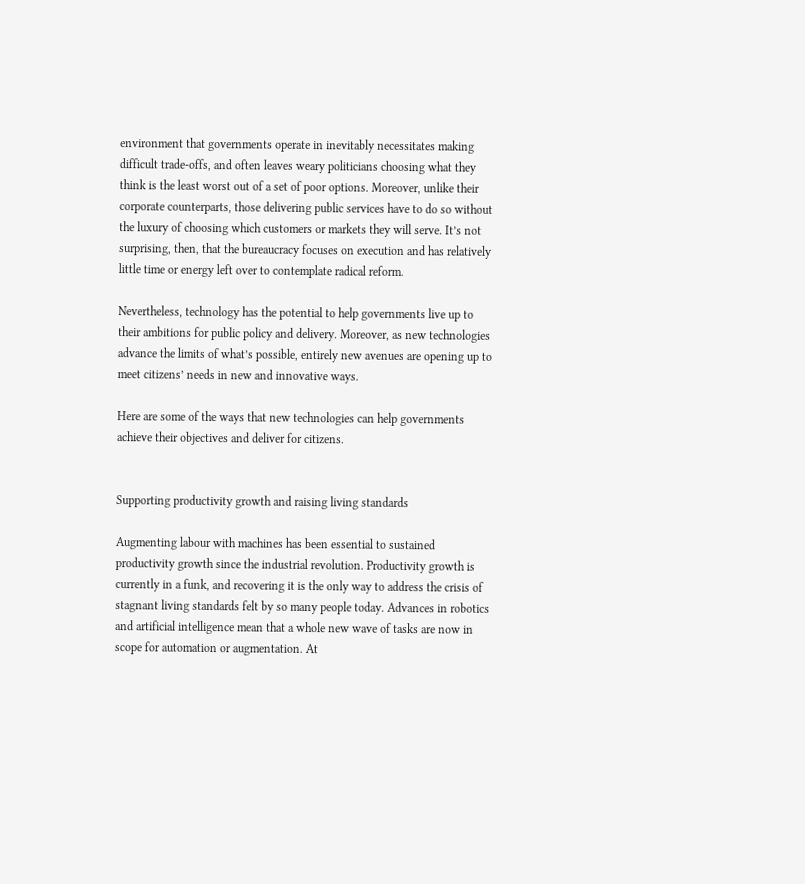environment that governments operate in inevitably necessitates making difficult trade-offs, and often leaves weary politicians choosing what they think is the least worst out of a set of poor options. Moreover, unlike their corporate counterparts, those delivering public services have to do so without the luxury of choosing which customers or markets they will serve. It’s not surprising, then, that the bureaucracy focuses on execution and has relatively little time or energy left over to contemplate radical reform.

Nevertheless, technology has the potential to help governments live up to their ambitions for public policy and delivery. Moreover, as new technologies advance the limits of what’s possible, entirely new avenues are opening up to meet citizens’ needs in new and innovative ways.

Here are some of the ways that new technologies can help governments achieve their objectives and deliver for citizens.


Supporting productivity growth and raising living standards

Augmenting labour with machines has been essential to sustained productivity growth since the industrial revolution. Productivity growth is currently in a funk, and recovering it is the only way to address the crisis of stagnant living standards felt by so many people today. Advances in robotics and artificial intelligence mean that a whole new wave of tasks are now in scope for automation or augmentation. At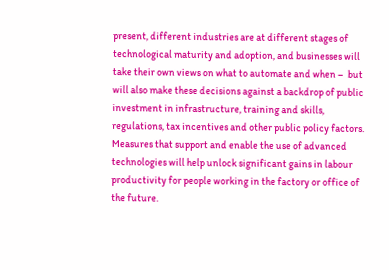present, different industries are at different stages of technological maturity and adoption, and businesses will take their own views on what to automate and when –  but will also make these decisions against a backdrop of public investment in infrastructure, training and skills, regulations, tax incentives and other public policy factors. Measures that support and enable the use of advanced technologies will help unlock significant gains in labour productivity for people working in the factory or office of the future.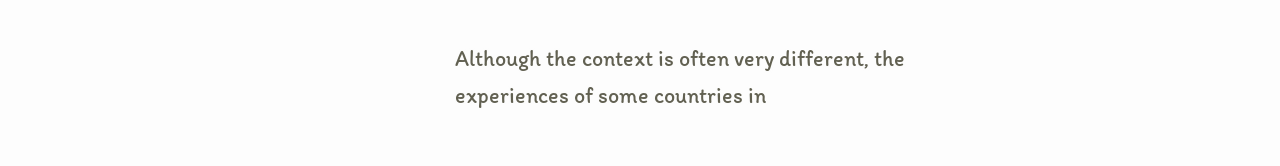Although the context is often very different, the experiences of some countries in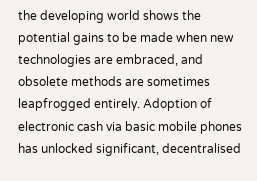the developing world shows the potential gains to be made when new technologies are embraced, and obsolete methods are sometimes leapfrogged entirely. Adoption of electronic cash via basic mobile phones has unlocked significant, decentralised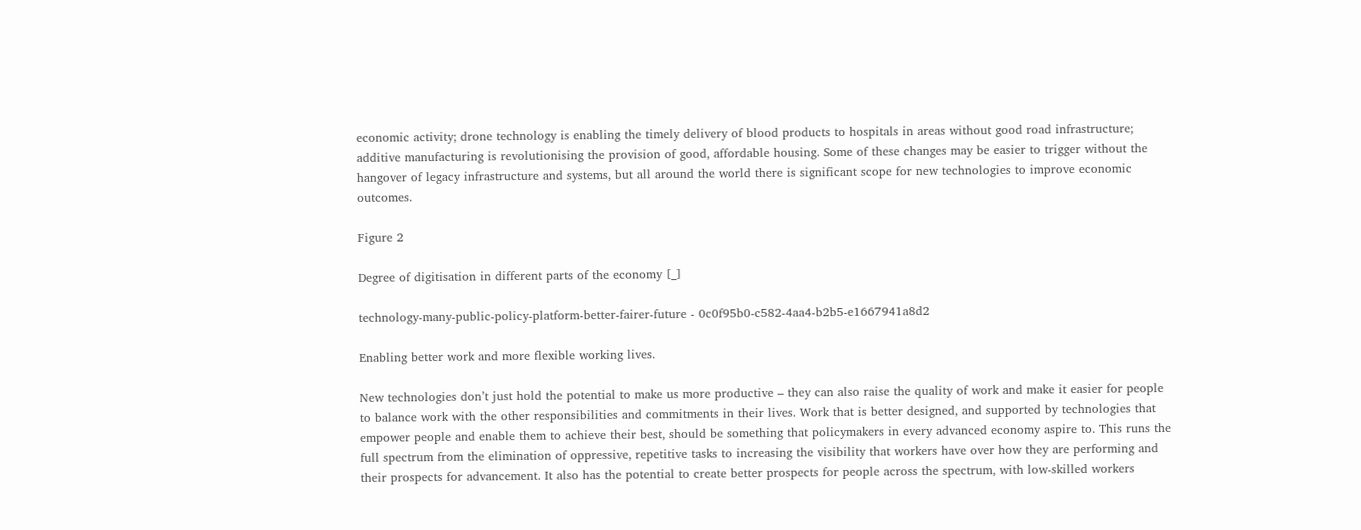economic activity; drone technology is enabling the timely delivery of blood products to hospitals in areas without good road infrastructure; additive manufacturing is revolutionising the provision of good, affordable housing. Some of these changes may be easier to trigger without the hangover of legacy infrastructure and systems, but all around the world there is significant scope for new technologies to improve economic outcomes.

Figure 2

Degree of digitisation in different parts of the economy [_]

technology-many-public-policy-platform-better-fairer-future - 0c0f95b0-c582-4aa4-b2b5-e1667941a8d2

Enabling better work and more flexible working lives.

New technologies don’t just hold the potential to make us more productive – they can also raise the quality of work and make it easier for people to balance work with the other responsibilities and commitments in their lives. Work that is better designed, and supported by technologies that empower people and enable them to achieve their best, should be something that policymakers in every advanced economy aspire to. This runs the full spectrum from the elimination of oppressive, repetitive tasks to increasing the visibility that workers have over how they are performing and their prospects for advancement. It also has the potential to create better prospects for people across the spectrum, with low-skilled workers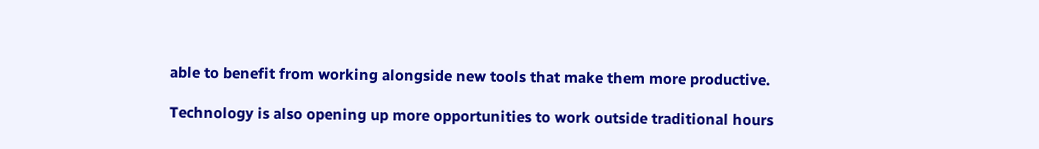able to benefit from working alongside new tools that make them more productive.

Technology is also opening up more opportunities to work outside traditional hours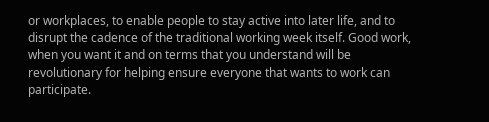or workplaces, to enable people to stay active into later life, and to disrupt the cadence of the traditional working week itself. Good work, when you want it and on terms that you understand will be revolutionary for helping ensure everyone that wants to work can participate.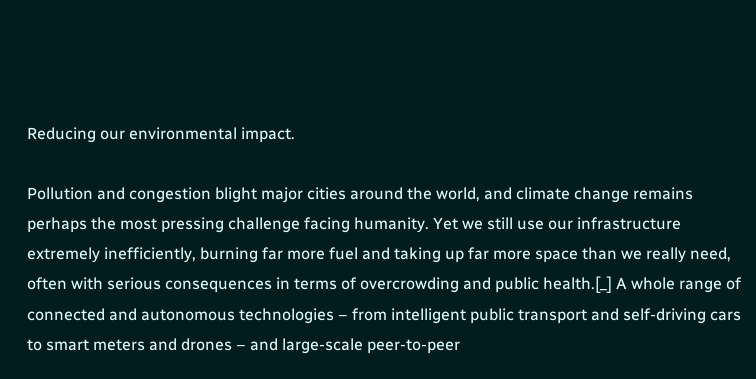Reducing our environmental impact.

Pollution and congestion blight major cities around the world, and climate change remains perhaps the most pressing challenge facing humanity. Yet we still use our infrastructure extremely inefficiently, burning far more fuel and taking up far more space than we really need, often with serious consequences in terms of overcrowding and public health.[_] A whole range of connected and autonomous technologies – from intelligent public transport and self-driving cars to smart meters and drones – and large-scale peer-to-peer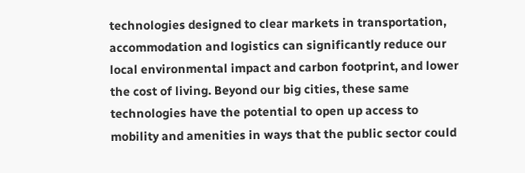technologies designed to clear markets in transportation, accommodation and logistics can significantly reduce our local environmental impact and carbon footprint, and lower the cost of living. Beyond our big cities, these same technologies have the potential to open up access to mobility and amenities in ways that the public sector could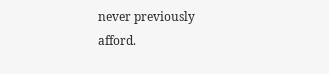never previously afford.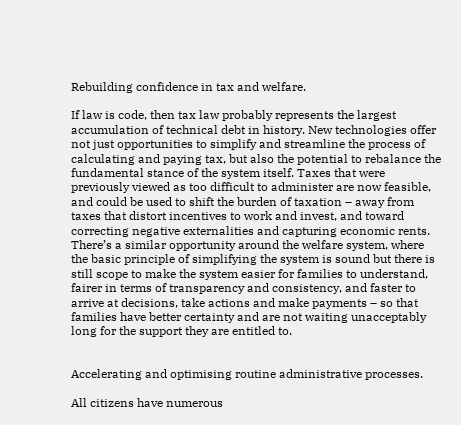Rebuilding confidence in tax and welfare.

If law is code, then tax law probably represents the largest accumulation of technical debt in history. New technologies offer not just opportunities to simplify and streamline the process of calculating and paying tax, but also the potential to rebalance the fundamental stance of the system itself. Taxes that were previously viewed as too difficult to administer are now feasible, and could be used to shift the burden of taxation – away from taxes that distort incentives to work and invest, and toward correcting negative externalities and capturing economic rents. There’s a similar opportunity around the welfare system, where the basic principle of simplifying the system is sound but there is still scope to make the system easier for families to understand, fairer in terms of transparency and consistency, and faster to arrive at decisions, take actions and make payments – so that families have better certainty and are not waiting unacceptably long for the support they are entitled to.


Accelerating and optimising routine administrative processes.

All citizens have numerous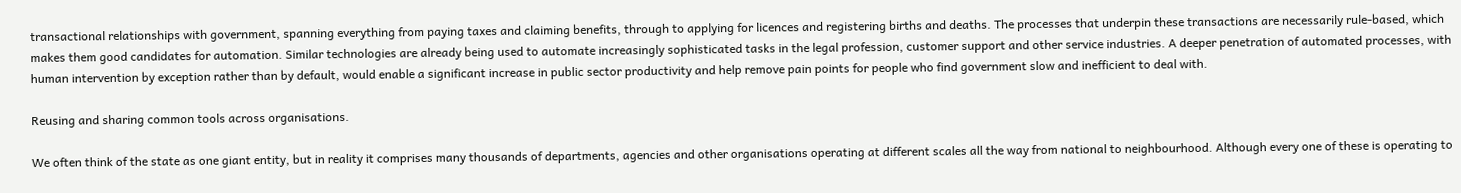transactional relationships with government, spanning everything from paying taxes and claiming benefits, through to applying for licences and registering births and deaths. The processes that underpin these transactions are necessarily rule-based, which makes them good candidates for automation. Similar technologies are already being used to automate increasingly sophisticated tasks in the legal profession, customer support and other service industries. A deeper penetration of automated processes, with human intervention by exception rather than by default, would enable a significant increase in public sector productivity and help remove pain points for people who find government slow and inefficient to deal with.

Reusing and sharing common tools across organisations.

We often think of the state as one giant entity, but in reality it comprises many thousands of departments, agencies and other organisations operating at different scales all the way from national to neighbourhood. Although every one of these is operating to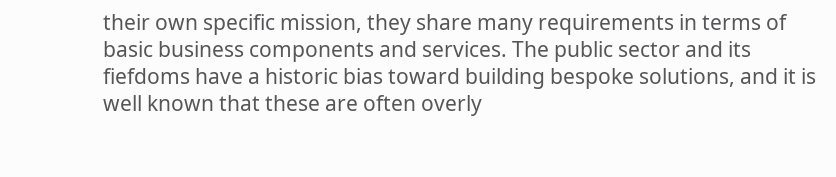their own specific mission, they share many requirements in terms of basic business components and services. The public sector and its fiefdoms have a historic bias toward building bespoke solutions, and it is well known that these are often overly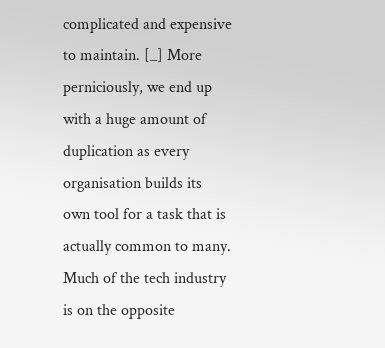complicated and expensive to maintain. [_] More perniciously, we end up with a huge amount of duplication as every organisation builds its own tool for a task that is actually common to many. Much of the tech industry is on the opposite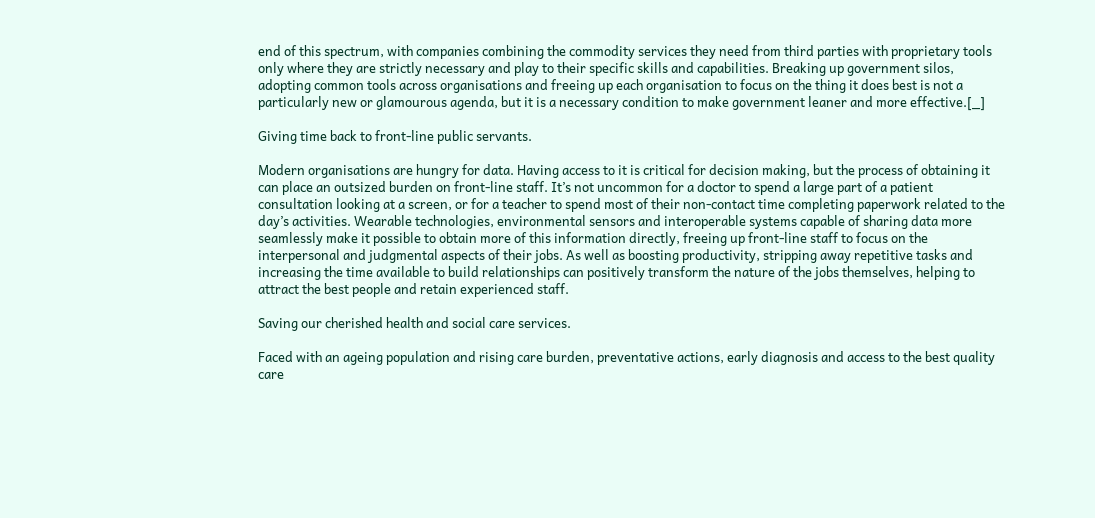end of this spectrum, with companies combining the commodity services they need from third parties with proprietary tools only where they are strictly necessary and play to their specific skills and capabilities. Breaking up government silos, adopting common tools across organisations and freeing up each organisation to focus on the thing it does best is not a particularly new or glamourous agenda, but it is a necessary condition to make government leaner and more effective.[_]

Giving time back to front-line public servants.

Modern organisations are hungry for data. Having access to it is critical for decision making, but the process of obtaining it can place an outsized burden on front-line staff. It’s not uncommon for a doctor to spend a large part of a patient consultation looking at a screen, or for a teacher to spend most of their non-contact time completing paperwork related to the day’s activities. Wearable technologies, environmental sensors and interoperable systems capable of sharing data more seamlessly make it possible to obtain more of this information directly, freeing up front-line staff to focus on the interpersonal and judgmental aspects of their jobs. As well as boosting productivity, stripping away repetitive tasks and increasing the time available to build relationships can positively transform the nature of the jobs themselves, helping to attract the best people and retain experienced staff.

Saving our cherished health and social care services.

Faced with an ageing population and rising care burden, preventative actions, early diagnosis and access to the best quality care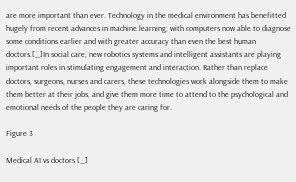are more important than ever. Technology in the medical environment has benefitted hugely from recent advances in machine learning, with computers now able to diagnose some conditions earlier and with greater accuracy than even the best human doctors.[_]In social care, new robotics systems and intelligent assistants are playing important roles in stimulating engagement and interaction. Rather than replace doctors, surgeons, nurses and carers, these technologies work alongside them to make them better at their jobs, and give them more time to attend to the psychological and emotional needs of the people they are caring for.

Figure 3

Medical AI vs doctors [_]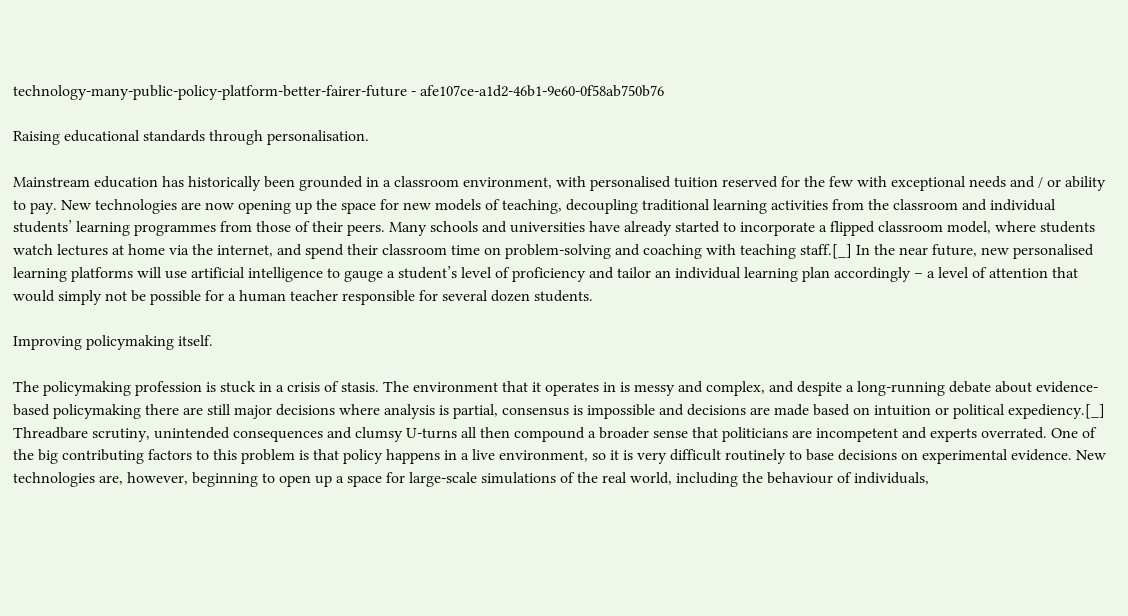technology-many-public-policy-platform-better-fairer-future - afe107ce-a1d2-46b1-9e60-0f58ab750b76

Raising educational standards through personalisation.

Mainstream education has historically been grounded in a classroom environment, with personalised tuition reserved for the few with exceptional needs and / or ability to pay. New technologies are now opening up the space for new models of teaching, decoupling traditional learning activities from the classroom and individual students’ learning programmes from those of their peers. Many schools and universities have already started to incorporate a flipped classroom model, where students watch lectures at home via the internet, and spend their classroom time on problem-solving and coaching with teaching staff.[_] In the near future, new personalised learning platforms will use artificial intelligence to gauge a student’s level of proficiency and tailor an individual learning plan accordingly – a level of attention that would simply not be possible for a human teacher responsible for several dozen students.

Improving policymaking itself.

The policymaking profession is stuck in a crisis of stasis. The environment that it operates in is messy and complex, and despite a long-running debate about evidence-based policymaking there are still major decisions where analysis is partial, consensus is impossible and decisions are made based on intuition or political expediency.[_] Threadbare scrutiny, unintended consequences and clumsy U-turns all then compound a broader sense that politicians are incompetent and experts overrated. One of the big contributing factors to this problem is that policy happens in a live environment, so it is very difficult routinely to base decisions on experimental evidence. New technologies are, however, beginning to open up a space for large-scale simulations of the real world, including the behaviour of individuals,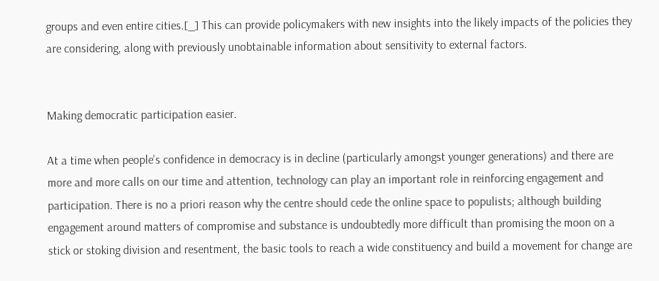groups and even entire cities.[_] This can provide policymakers with new insights into the likely impacts of the policies they are considering, along with previously unobtainable information about sensitivity to external factors.


Making democratic participation easier.

At a time when people’s confidence in democracy is in decline (particularly amongst younger generations) and there are more and more calls on our time and attention, technology can play an important role in reinforcing engagement and participation. There is no a priori reason why the centre should cede the online space to populists; although building engagement around matters of compromise and substance is undoubtedly more difficult than promising the moon on a stick or stoking division and resentment, the basic tools to reach a wide constituency and build a movement for change are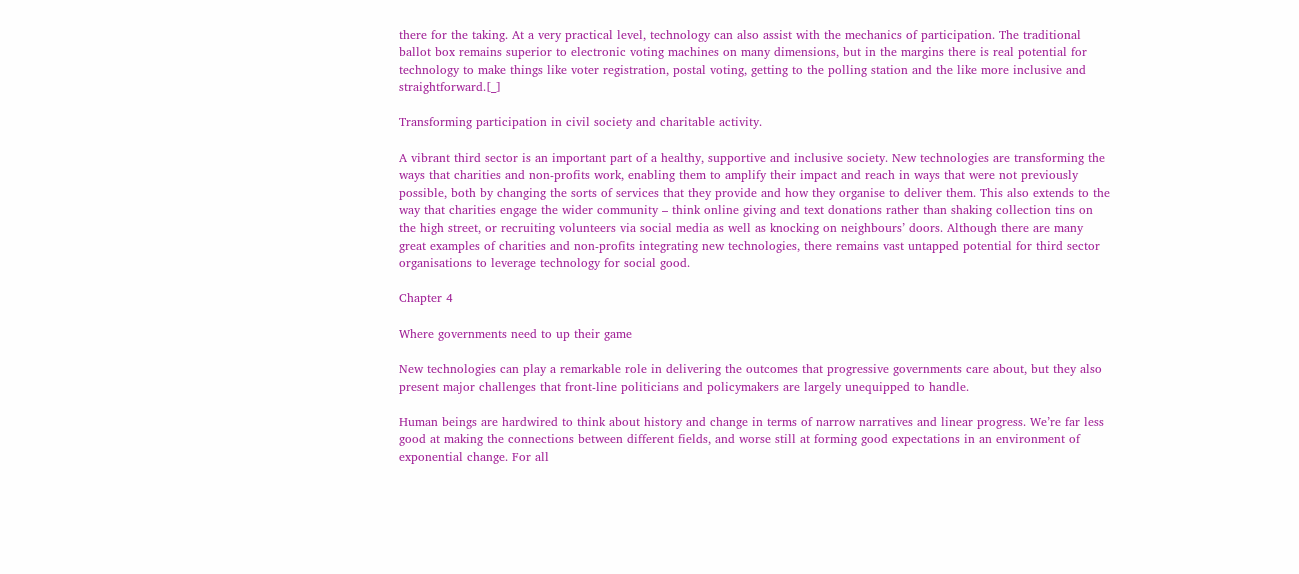there for the taking. At a very practical level, technology can also assist with the mechanics of participation. The traditional ballot box remains superior to electronic voting machines on many dimensions, but in the margins there is real potential for technology to make things like voter registration, postal voting, getting to the polling station and the like more inclusive and straightforward.[_]

Transforming participation in civil society and charitable activity.

A vibrant third sector is an important part of a healthy, supportive and inclusive society. New technologies are transforming the ways that charities and non-profits work, enabling them to amplify their impact and reach in ways that were not previously possible, both by changing the sorts of services that they provide and how they organise to deliver them. This also extends to the way that charities engage the wider community – think online giving and text donations rather than shaking collection tins on the high street, or recruiting volunteers via social media as well as knocking on neighbours’ doors. Although there are many great examples of charities and non-profits integrating new technologies, there remains vast untapped potential for third sector organisations to leverage technology for social good.

Chapter 4

Where governments need to up their game

New technologies can play a remarkable role in delivering the outcomes that progressive governments care about, but they also present major challenges that front-line politicians and policymakers are largely unequipped to handle.

Human beings are hardwired to think about history and change in terms of narrow narratives and linear progress. We’re far less good at making the connections between different fields, and worse still at forming good expectations in an environment of exponential change. For all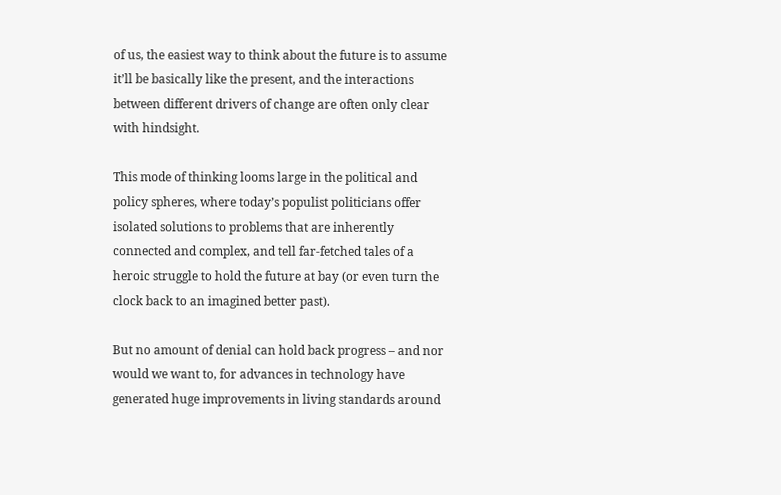of us, the easiest way to think about the future is to assume it’ll be basically like the present, and the interactions between different drivers of change are often only clear with hindsight.

This mode of thinking looms large in the political and policy spheres, where today’s populist politicians offer isolated solutions to problems that are inherently connected and complex, and tell far-fetched tales of a heroic struggle to hold the future at bay (or even turn the clock back to an imagined better past).

But no amount of denial can hold back progress – and nor would we want to, for advances in technology have generated huge improvements in living standards around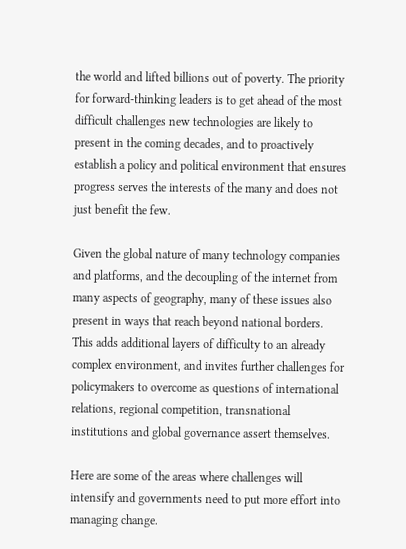the world and lifted billions out of poverty. The priority for forward-thinking leaders is to get ahead of the most difficult challenges new technologies are likely to present in the coming decades, and to proactively establish a policy and political environment that ensures progress serves the interests of the many and does not just benefit the few.

Given the global nature of many technology companies and platforms, and the decoupling of the internet from many aspects of geography, many of these issues also present in ways that reach beyond national borders. This adds additional layers of difficulty to an already complex environment, and invites further challenges for policymakers to overcome as questions of international relations, regional competition, transnational institutions and global governance assert themselves.

Here are some of the areas where challenges will intensify and governments need to put more effort into managing change.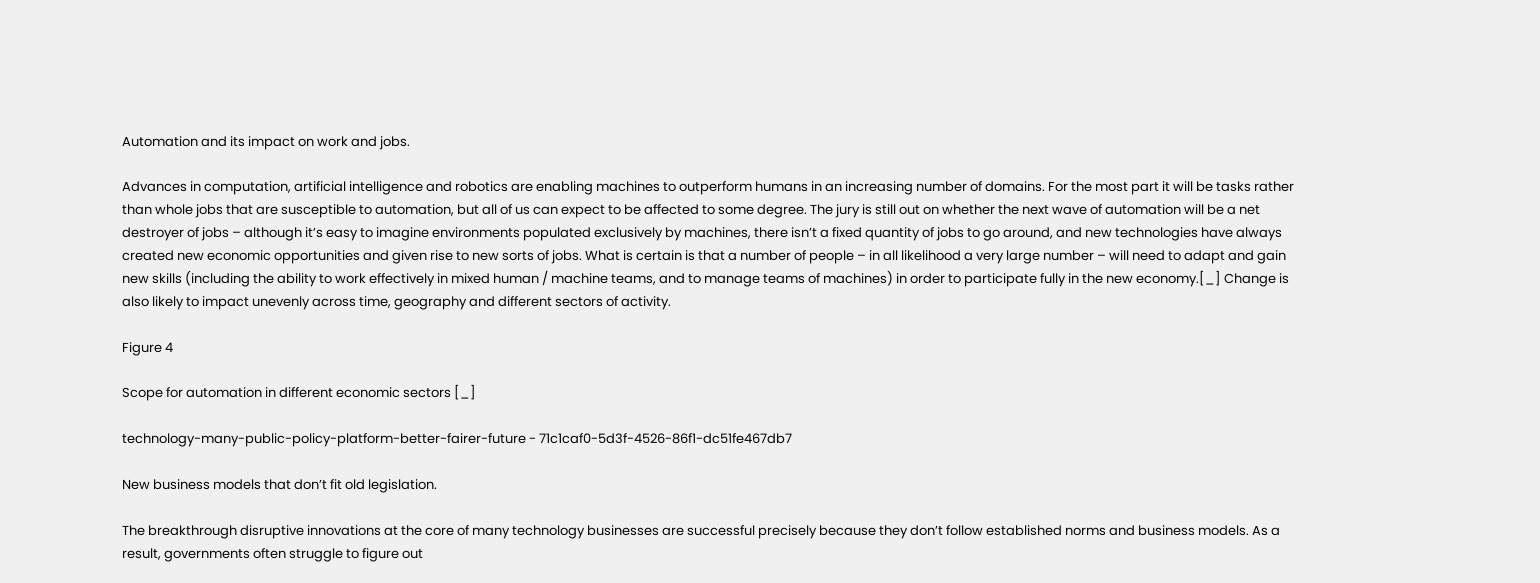Automation and its impact on work and jobs.

Advances in computation, artificial intelligence and robotics are enabling machines to outperform humans in an increasing number of domains. For the most part it will be tasks rather than whole jobs that are susceptible to automation, but all of us can expect to be affected to some degree. The jury is still out on whether the next wave of automation will be a net destroyer of jobs – although it’s easy to imagine environments populated exclusively by machines, there isn’t a fixed quantity of jobs to go around, and new technologies have always created new economic opportunities and given rise to new sorts of jobs. What is certain is that a number of people – in all likelihood a very large number – will need to adapt and gain new skills (including the ability to work effectively in mixed human / machine teams, and to manage teams of machines) in order to participate fully in the new economy.[_] Change is also likely to impact unevenly across time, geography and different sectors of activity.

Figure 4

Scope for automation in different economic sectors [_]

technology-many-public-policy-platform-better-fairer-future - 71c1caf0-5d3f-4526-86f1-dc51fe467db7

New business models that don’t fit old legislation.

The breakthrough disruptive innovations at the core of many technology businesses are successful precisely because they don’t follow established norms and business models. As a result, governments often struggle to figure out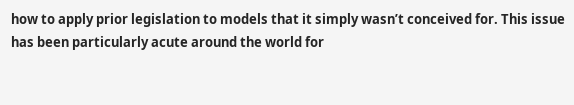how to apply prior legislation to models that it simply wasn’t conceived for. This issue has been particularly acute around the world for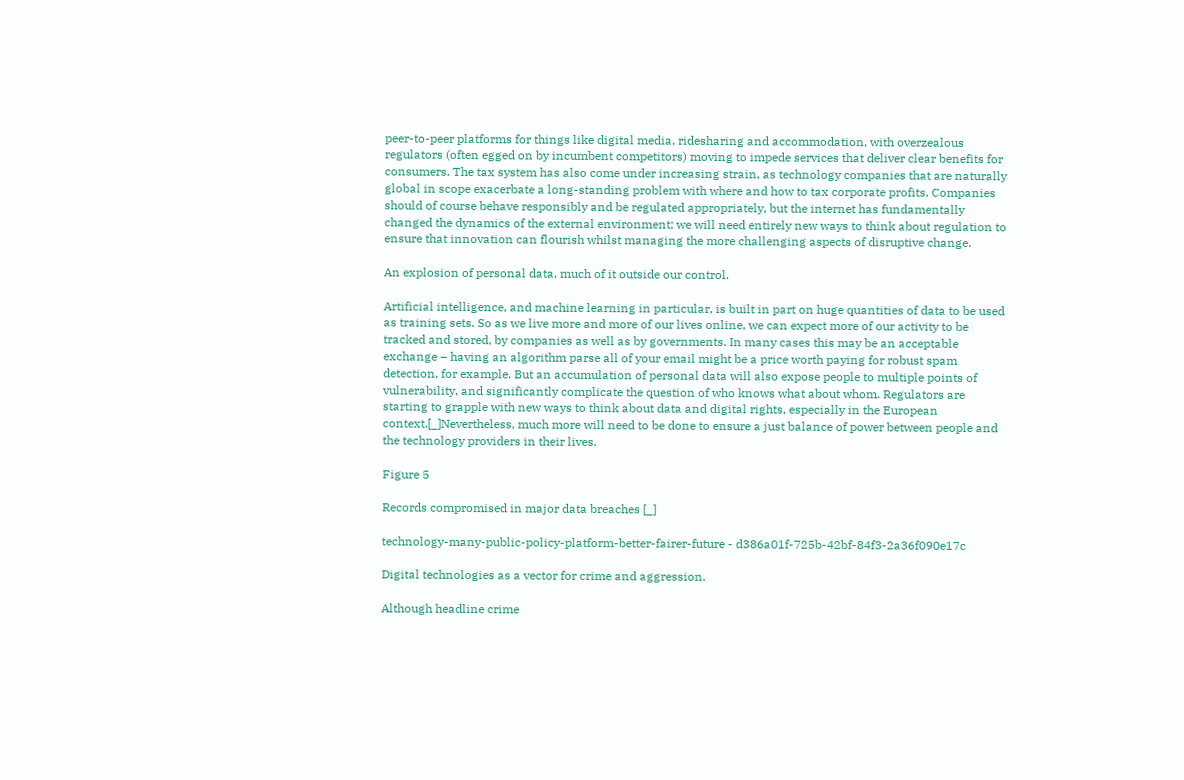peer-to-peer platforms for things like digital media, ridesharing and accommodation, with overzealous regulators (often egged on by incumbent competitors) moving to impede services that deliver clear benefits for consumers. The tax system has also come under increasing strain, as technology companies that are naturally global in scope exacerbate a long-standing problem with where and how to tax corporate profits. Companies should of course behave responsibly and be regulated appropriately, but the internet has fundamentally changed the dynamics of the external environment; we will need entirely new ways to think about regulation to ensure that innovation can flourish whilst managing the more challenging aspects of disruptive change.

An explosion of personal data, much of it outside our control.

Artificial intelligence, and machine learning in particular, is built in part on huge quantities of data to be used as training sets. So as we live more and more of our lives online, we can expect more of our activity to be tracked and stored, by companies as well as by governments. In many cases this may be an acceptable exchange – having an algorithm parse all of your email might be a price worth paying for robust spam detection, for example. But an accumulation of personal data will also expose people to multiple points of vulnerability, and significantly complicate the question of who knows what about whom. Regulators are starting to grapple with new ways to think about data and digital rights, especially in the European context.[_]Nevertheless, much more will need to be done to ensure a just balance of power between people and the technology providers in their lives.

Figure 5

Records compromised in major data breaches [_]

technology-many-public-policy-platform-better-fairer-future - d386a01f-725b-42bf-84f3-2a36f090e17c

Digital technologies as a vector for crime and aggression.

Although headline crime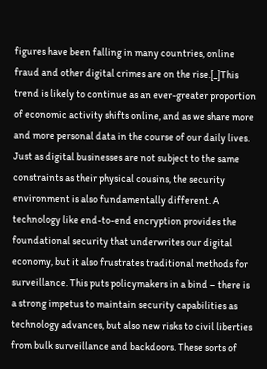figures have been falling in many countries, online fraud and other digital crimes are on the rise.[_]This trend is likely to continue as an ever-greater proportion of economic activity shifts online, and as we share more and more personal data in the course of our daily lives. Just as digital businesses are not subject to the same constraints as their physical cousins, the security environment is also fundamentally different. A technology like end-to-end encryption provides the foundational security that underwrites our digital economy, but it also frustrates traditional methods for surveillance. This puts policymakers in a bind – there is a strong impetus to maintain security capabilities as technology advances, but also new risks to civil liberties from bulk surveillance and backdoors. These sorts of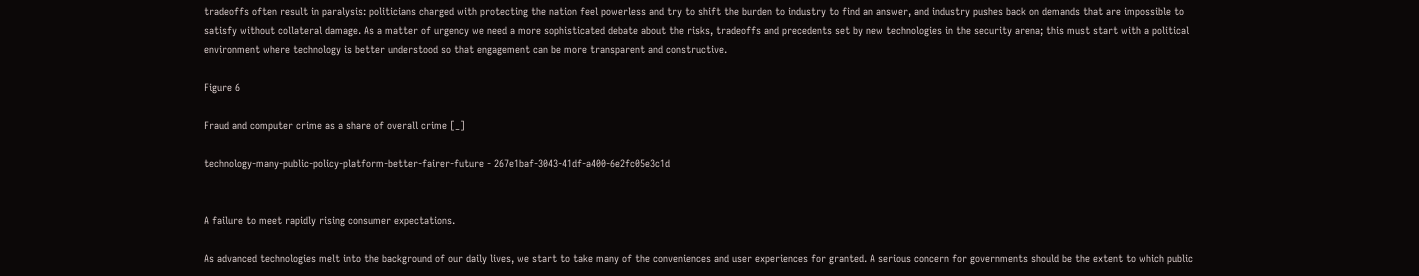tradeoffs often result in paralysis: politicians charged with protecting the nation feel powerless and try to shift the burden to industry to find an answer, and industry pushes back on demands that are impossible to satisfy without collateral damage. As a matter of urgency we need a more sophisticated debate about the risks, tradeoffs and precedents set by new technologies in the security arena; this must start with a political environment where technology is better understood so that engagement can be more transparent and constructive.

Figure 6

Fraud and computer crime as a share of overall crime [_]

technology-many-public-policy-platform-better-fairer-future - 267e1baf-3043-41df-a400-6e2fc05e3c1d


A failure to meet rapidly rising consumer expectations.

As advanced technologies melt into the background of our daily lives, we start to take many of the conveniences and user experiences for granted. A serious concern for governments should be the extent to which public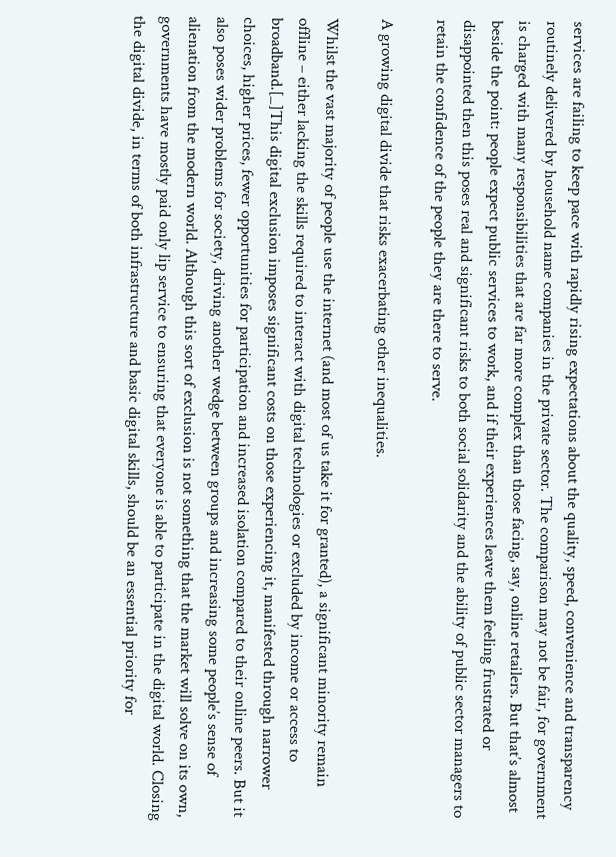services are failing to keep pace with rapidly rising expectations about the quality, speed, convenience and transparency routinely delivered by household name companies in the private sector. The comparison may not be fair, for government is charged with many responsibilities that are far more complex than those facing, say, online retailers. But that’s almost beside the point: people expect public services to work, and if their experiences leave them feeling frustrated or disappointed then this poses real and significant risks to both social solidarity and the ability of public sector managers to retain the confidence of the people they are there to serve.

A growing digital divide that risks exacerbating other inequalities.

Whilst the vast majority of people use the internet (and most of us take it for granted), a significant minority remain offline – either lacking the skills required to interact with digital technologies or excluded by income or access to broadband.[_]This digital exclusion imposes significant costs on those experiencing it, manifested through narrower choices, higher prices, fewer opportunities for participation and increased isolation compared to their online peers. But it also poses wider problems for society, driving another wedge between groups and increasing some people’s sense of alienation from the modern world. Although this sort of exclusion is not something that the market will solve on its own, governments have mostly paid only lip service to ensuring that everyone is able to participate in the digital world. Closing the digital divide, in terms of both infrastructure and basic digital skills, should be an essential priority for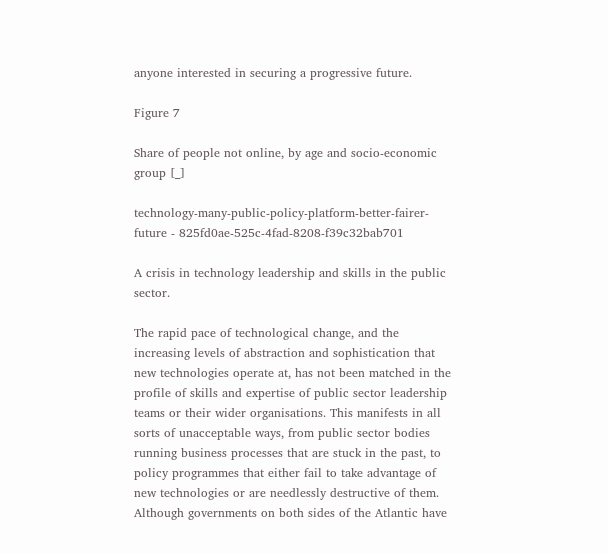anyone interested in securing a progressive future.

Figure 7

Share of people not online, by age and socio-economic group [_]

technology-many-public-policy-platform-better-fairer-future - 825fd0ae-525c-4fad-8208-f39c32bab701

A crisis in technology leadership and skills in the public sector.

The rapid pace of technological change, and the increasing levels of abstraction and sophistication that new technologies operate at, has not been matched in the profile of skills and expertise of public sector leadership teams or their wider organisations. This manifests in all sorts of unacceptable ways, from public sector bodies running business processes that are stuck in the past, to policy programmes that either fail to take advantage of new technologies or are needlessly destructive of them. Although governments on both sides of the Atlantic have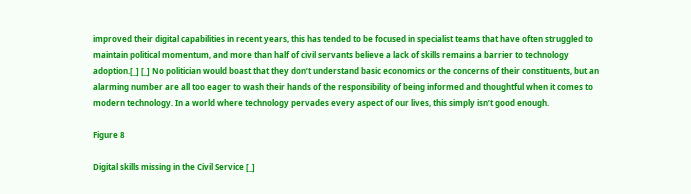improved their digital capabilities in recent years, this has tended to be focused in specialist teams that have often struggled to maintain political momentum, and more than half of civil servants believe a lack of skills remains a barrier to technology adoption.[_] [_] No politician would boast that they don’t understand basic economics or the concerns of their constituents, but an alarming number are all too eager to wash their hands of the responsibility of being informed and thoughtful when it comes to modern technology. In a world where technology pervades every aspect of our lives, this simply isn’t good enough.

Figure 8

Digital skills missing in the Civil Service [_]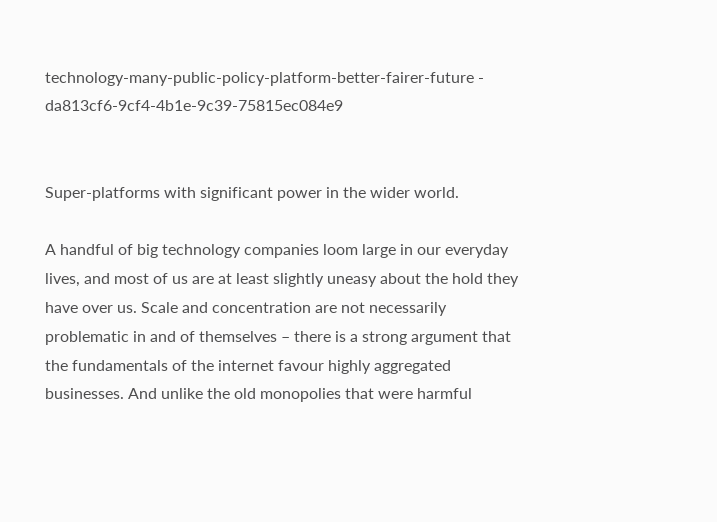technology-many-public-policy-platform-better-fairer-future - da813cf6-9cf4-4b1e-9c39-75815ec084e9


Super-platforms with significant power in the wider world.

A handful of big technology companies loom large in our everyday lives, and most of us are at least slightly uneasy about the hold they have over us. Scale and concentration are not necessarily problematic in and of themselves – there is a strong argument that the fundamentals of the internet favour highly aggregated businesses. And unlike the old monopolies that were harmful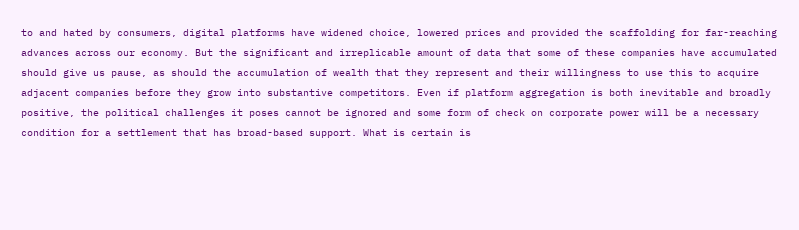to and hated by consumers, digital platforms have widened choice, lowered prices and provided the scaffolding for far-reaching advances across our economy. But the significant and irreplicable amount of data that some of these companies have accumulated should give us pause, as should the accumulation of wealth that they represent and their willingness to use this to acquire adjacent companies before they grow into substantive competitors. Even if platform aggregation is both inevitable and broadly positive, the political challenges it poses cannot be ignored and some form of check on corporate power will be a necessary condition for a settlement that has broad-based support. What is certain is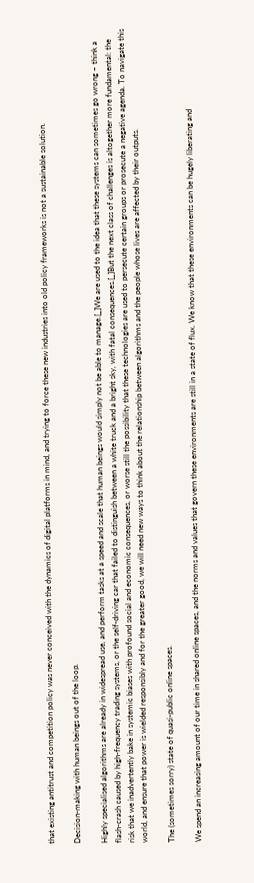that existing antitrust and competition policy was never conceived with the dynamics of digital platforms in mind, and trying to force these new industries into old policy frameworks is not a sustainable solution.

Decision-making with human beings out of the loop.

Highly specialised algorithms are already in widespread use, and perform tasks at a speed and scale that human beings would simply not be able to manage.[_]We are used to the idea that these systems can sometimes go wrong – think a flash-crash caused by high-frequency trading systems, or the self-driving car that failed to distinguish between a white truck and a bright sky, with fatal consequences.[_]But the next class of challenges is altogether more fundamental: the risk that we inadvertently bake in systemic biases with profound social and economic consequences, or worse still the possibility that these technologies are used to persecute certain groups or prosecute a negative agenda. To navigate this world, and ensure that power is wielded responsibly and for the greater good, we will need new ways to think about the relationship between algorithms and the people whose lives are affected by their outputs.

The (sometimes sorry) state of quasi-public online spaces.

We spend an increasing amount of our time in shared online spaces, and the norms and values that govern these environments are still in a state of flux. We know that these environments can be hugely liberating and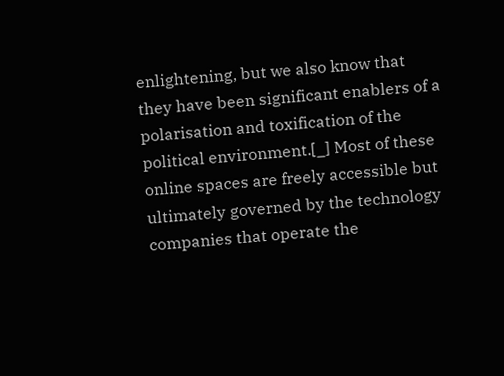enlightening, but we also know that they have been significant enablers of a polarisation and toxification of the political environment.[_] Most of these online spaces are freely accessible but ultimately governed by the technology companies that operate the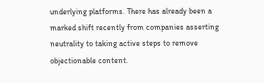underlying platforms. There has already been a marked shift recently from companies asserting neutrality to taking active steps to remove objectionable content.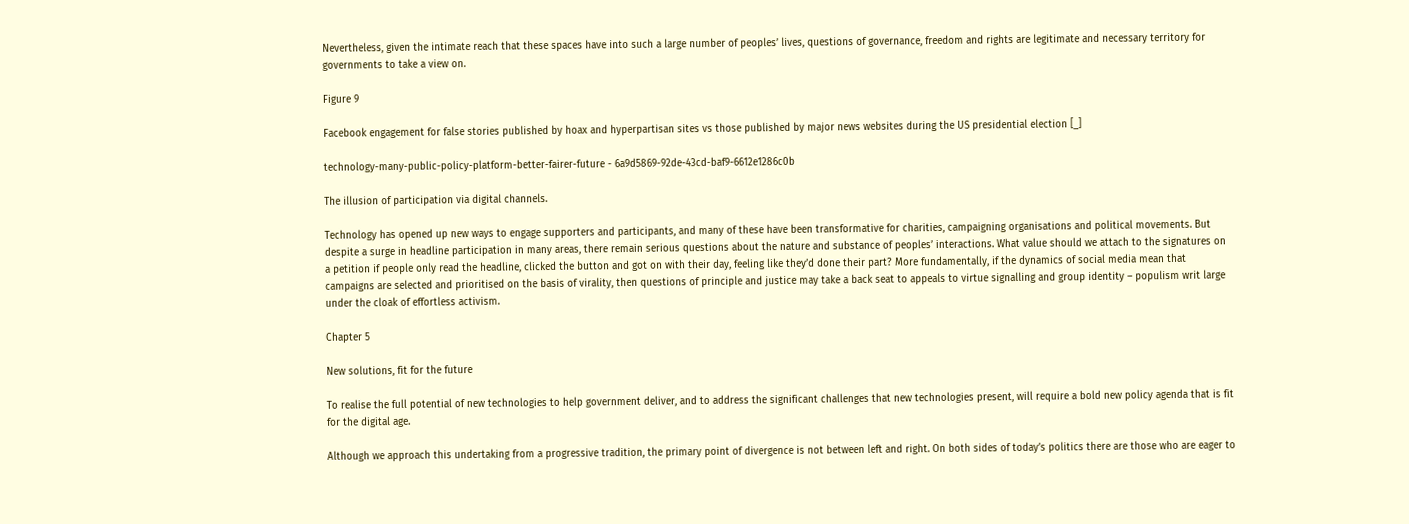Nevertheless, given the intimate reach that these spaces have into such a large number of peoples’ lives, questions of governance, freedom and rights are legitimate and necessary territory for governments to take a view on.

Figure 9

Facebook engagement for false stories published by hoax and hyperpartisan sites vs those published by major news websites during the US presidential election [_]

technology-many-public-policy-platform-better-fairer-future - 6a9d5869-92de-43cd-baf9-6612e1286c0b

The illusion of participation via digital channels.

Technology has opened up new ways to engage supporters and participants, and many of these have been transformative for charities, campaigning organisations and political movements. But despite a surge in headline participation in many areas, there remain serious questions about the nature and substance of peoples’ interactions. What value should we attach to the signatures on a petition if people only read the headline, clicked the button and got on with their day, feeling like they’d done their part? More fundamentally, if the dynamics of social media mean that campaigns are selected and prioritised on the basis of virality, then questions of principle and justice may take a back seat to appeals to virtue signalling and group identity – populism writ large under the cloak of effortless activism.

Chapter 5

New solutions, fit for the future

To realise the full potential of new technologies to help government deliver, and to address the significant challenges that new technologies present, will require a bold new policy agenda that is fit for the digital age.

Although we approach this undertaking from a progressive tradition, the primary point of divergence is not between left and right. On both sides of today’s politics there are those who are eager to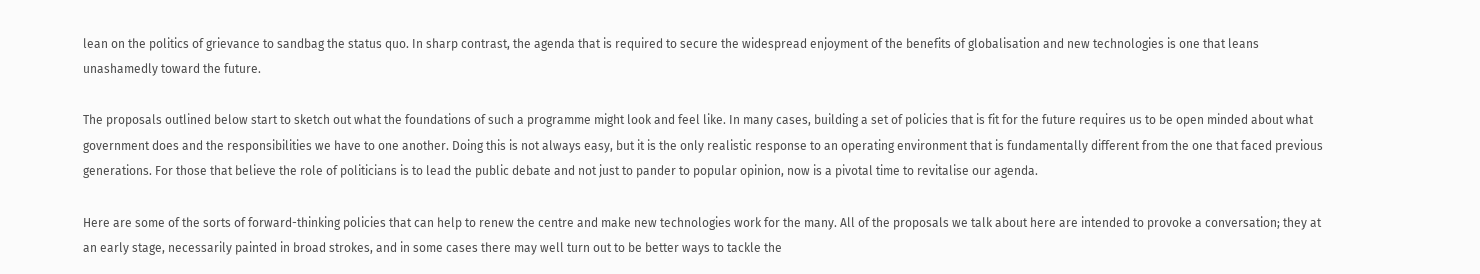lean on the politics of grievance to sandbag the status quo. In sharp contrast, the agenda that is required to secure the widespread enjoyment of the benefits of globalisation and new technologies is one that leans unashamedly toward the future.

The proposals outlined below start to sketch out what the foundations of such a programme might look and feel like. In many cases, building a set of policies that is fit for the future requires us to be open minded about what government does and the responsibilities we have to one another. Doing this is not always easy, but it is the only realistic response to an operating environment that is fundamentally different from the one that faced previous generations. For those that believe the role of politicians is to lead the public debate and not just to pander to popular opinion, now is a pivotal time to revitalise our agenda.

Here are some of the sorts of forward-thinking policies that can help to renew the centre and make new technologies work for the many. All of the proposals we talk about here are intended to provoke a conversation; they at an early stage, necessarily painted in broad strokes, and in some cases there may well turn out to be better ways to tackle the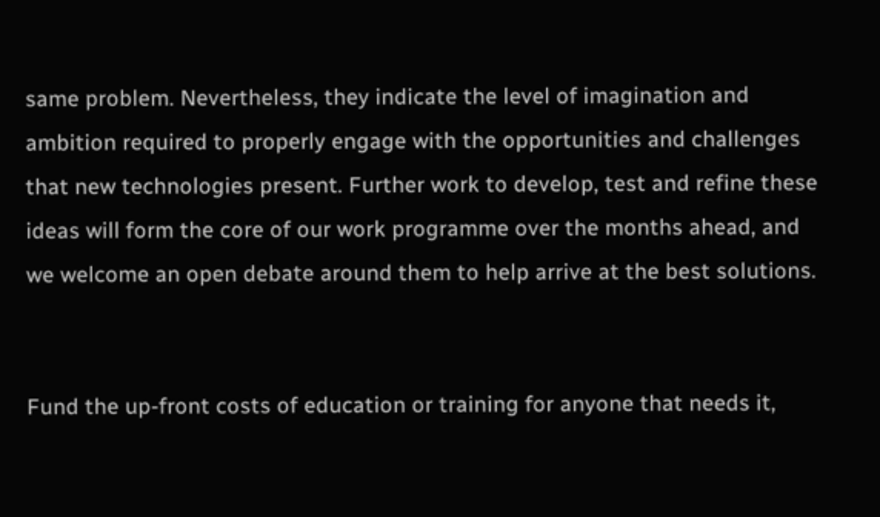same problem. Nevertheless, they indicate the level of imagination and ambition required to properly engage with the opportunities and challenges that new technologies present. Further work to develop, test and refine these ideas will form the core of our work programme over the months ahead, and we welcome an open debate around them to help arrive at the best solutions.


Fund the up-front costs of education or training for anyone that needs it,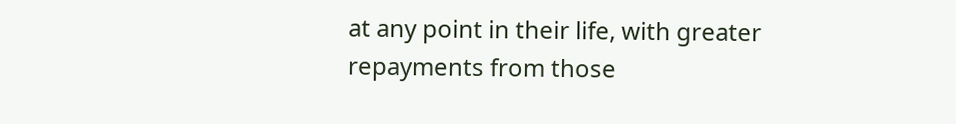at any point in their life, with greater repayments from those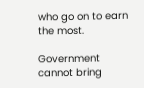who go on to earn the most.

Government cannot bring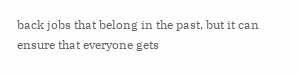back jobs that belong in the past, but it can ensure that everyone gets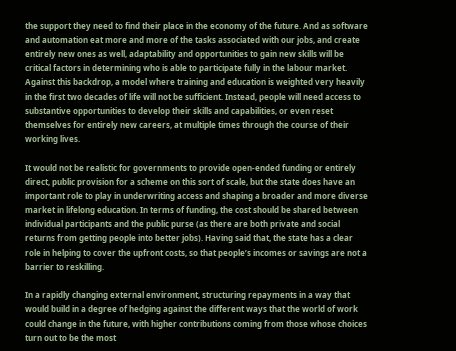the support they need to find their place in the economy of the future. And as software and automation eat more and more of the tasks associated with our jobs, and create entirely new ones as well, adaptability and opportunities to gain new skills will be critical factors in determining who is able to participate fully in the labour market. Against this backdrop, a model where training and education is weighted very heavily in the first two decades of life will not be sufficient. Instead, people will need access to substantive opportunities to develop their skills and capabilities, or even reset themselves for entirely new careers, at multiple times through the course of their working lives.

It would not be realistic for governments to provide open-ended funding or entirely direct, public provision for a scheme on this sort of scale, but the state does have an important role to play in underwriting access and shaping a broader and more diverse market in lifelong education. In terms of funding, the cost should be shared between individual participants and the public purse (as there are both private and social returns from getting people into better jobs). Having said that, the state has a clear role in helping to cover the upfront costs, so that people’s incomes or savings are not a barrier to reskilling.

In a rapidly changing external environment, structuring repayments in a way that  would build in a degree of hedging against the different ways that the world of work could change in the future, with higher contributions coming from those whose choices turn out to be the most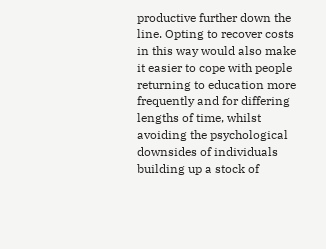productive further down the line. Opting to recover costs in this way would also make it easier to cope with people returning to education more frequently and for differing lengths of time, whilst avoiding the psychological downsides of individuals building up a stock of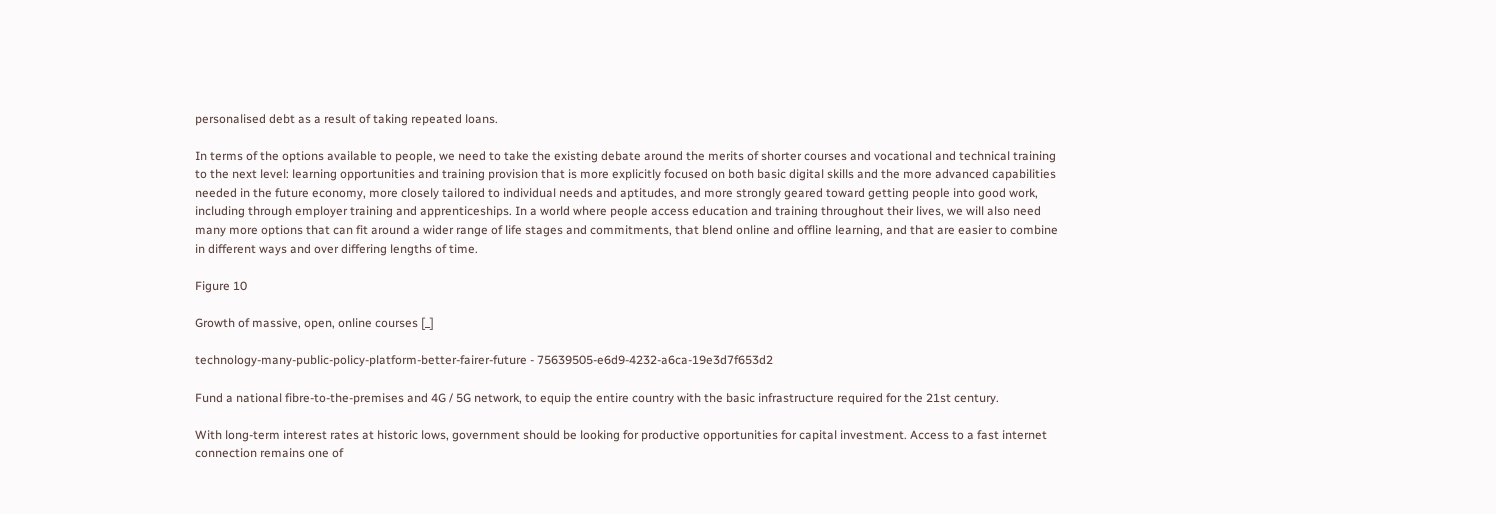personalised debt as a result of taking repeated loans.

In terms of the options available to people, we need to take the existing debate around the merits of shorter courses and vocational and technical training to the next level: learning opportunities and training provision that is more explicitly focused on both basic digital skills and the more advanced capabilities needed in the future economy, more closely tailored to individual needs and aptitudes, and more strongly geared toward getting people into good work, including through employer training and apprenticeships. In a world where people access education and training throughout their lives, we will also need many more options that can fit around a wider range of life stages and commitments, that blend online and offline learning, and that are easier to combine in different ways and over differing lengths of time.

Figure 10

Growth of massive, open, online courses [_]

technology-many-public-policy-platform-better-fairer-future - 75639505-e6d9-4232-a6ca-19e3d7f653d2

Fund a national fibre-to-the-premises and 4G / 5G network, to equip the entire country with the basic infrastructure required for the 21st century.

With long-term interest rates at historic lows, government should be looking for productive opportunities for capital investment. Access to a fast internet connection remains one of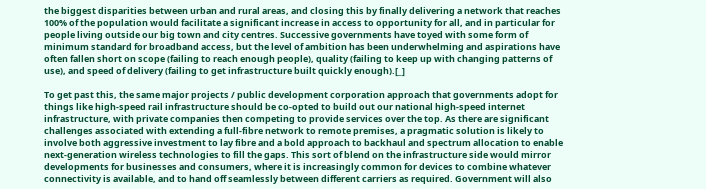the biggest disparities between urban and rural areas, and closing this by finally delivering a network that reaches 100% of the population would facilitate a significant increase in access to opportunity for all, and in particular for people living outside our big town and city centres. Successive governments have toyed with some form of minimum standard for broadband access, but the level of ambition has been underwhelming and aspirations have often fallen short on scope (failing to reach enough people), quality (failing to keep up with changing patterns of use), and speed of delivery (failing to get infrastructure built quickly enough).[_]

To get past this, the same major projects / public development corporation approach that governments adopt for things like high-speed rail infrastructure should be co-opted to build out our national high-speed internet infrastructure, with private companies then competing to provide services over the top. As there are significant challenges associated with extending a full-fibre network to remote premises, a pragmatic solution is likely to involve both aggressive investment to lay fibre and a bold approach to backhaul and spectrum allocation to enable next-generation wireless technologies to fill the gaps. This sort of blend on the infrastructure side would mirror developments for businesses and consumers, where it is increasingly common for devices to combine whatever connectivity is available, and to hand off seamlessly between different carriers as required. Government will also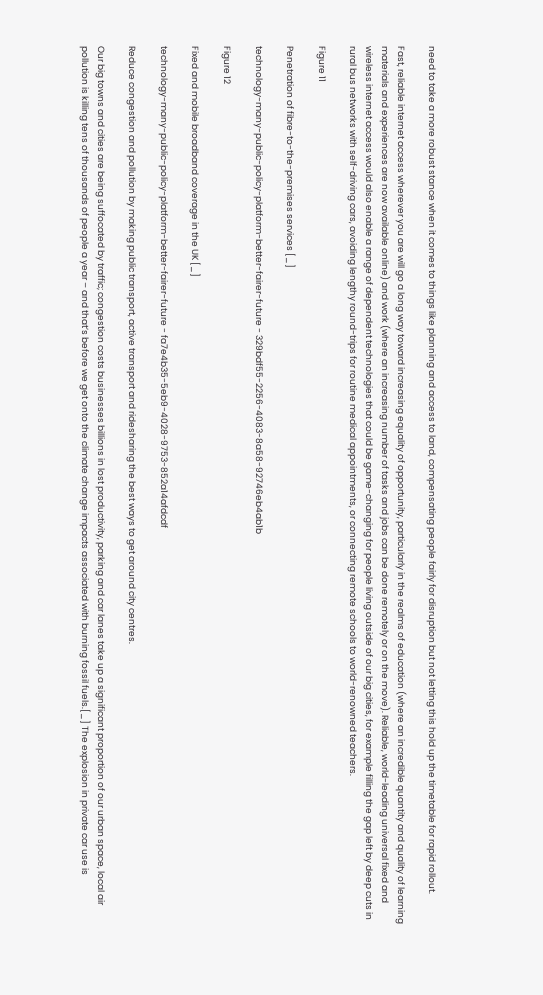need to take a more robust stance when it comes to things like planning and access to land, compensating people fairly for disruption but not letting this hold up the timetable for rapid rollout.

Fast, reliable internet access wherever you are will go a long way toward increasing equality of opportunity, particularly in the realms of education (where an incredible quantity and quality of learning materials and experiences are now available online) and work (where an increasing number of tasks and jobs can be done remotely or on the move). Reliable, world-leading universal fixed and wireless internet access would also enable a range of dependent technologies that could be game-changing for people living outside of our big cities, for example filling the gap left by deep cuts in rural bus networks with self-driving cars, avoiding lengthy round-trips for routine medical appointments, or connecting remote schools to world-renowned teachers.

Figure 11

Penetration of fibre-to-the-premises services [_]

technology-many-public-policy-platform-better-fairer-future - 329bdf55-2256-4083-8a58-92746eb4ab1b

Figure 12

Fixed and mobile broadband coverage in the UK [_]

technology-many-public-policy-platform-better-fairer-future - fa7e4b35-5eb9-4028-9753-852a14afdcdf

Reduce congestion and pollution by making public transport, active transport and ridesharing the best ways to get around city centres.

Our big towns and cities are being suffocated by traffic; congestion costs businesses billions in lost productivity, parking and car lanes take up a significant proportion of our urban space, local air pollution is killing tens of thousands of people a year – and that’s before we get onto the climate change impacts associated with burning fossil fuels.[_] The explosion in private car use is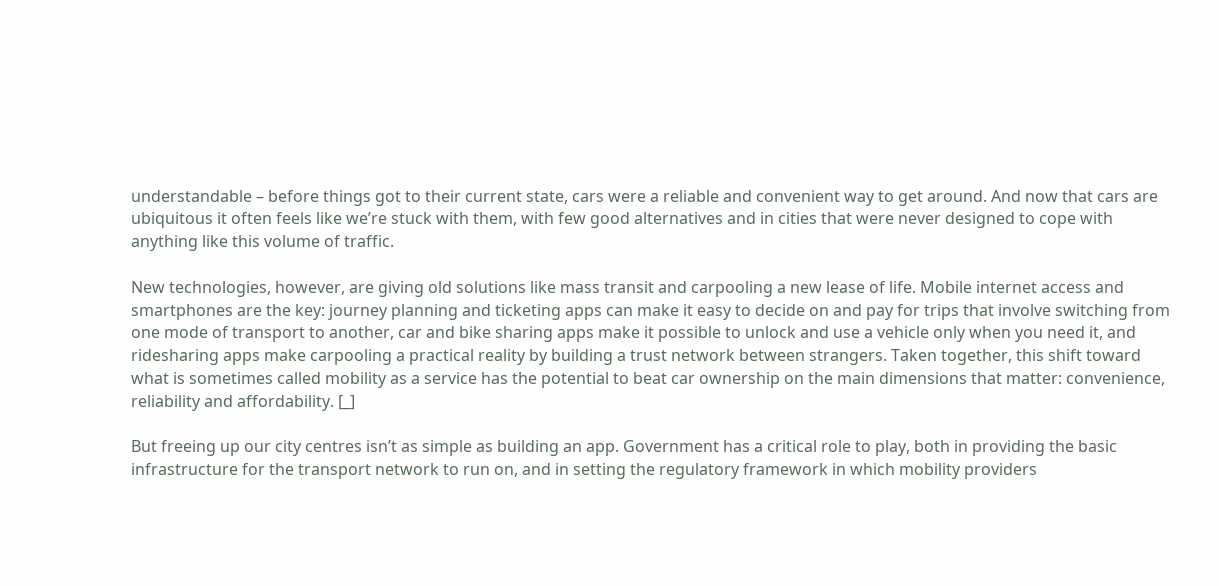understandable – before things got to their current state, cars were a reliable and convenient way to get around. And now that cars are ubiquitous it often feels like we’re stuck with them, with few good alternatives and in cities that were never designed to cope with anything like this volume of traffic.

New technologies, however, are giving old solutions like mass transit and carpooling a new lease of life. Mobile internet access and smartphones are the key: journey planning and ticketing apps can make it easy to decide on and pay for trips that involve switching from one mode of transport to another, car and bike sharing apps make it possible to unlock and use a vehicle only when you need it, and ridesharing apps make carpooling a practical reality by building a trust network between strangers. Taken together, this shift toward what is sometimes called mobility as a service has the potential to beat car ownership on the main dimensions that matter: convenience, reliability and affordability. [_]

But freeing up our city centres isn’t as simple as building an app. Government has a critical role to play, both in providing the basic infrastructure for the transport network to run on, and in setting the regulatory framework in which mobility providers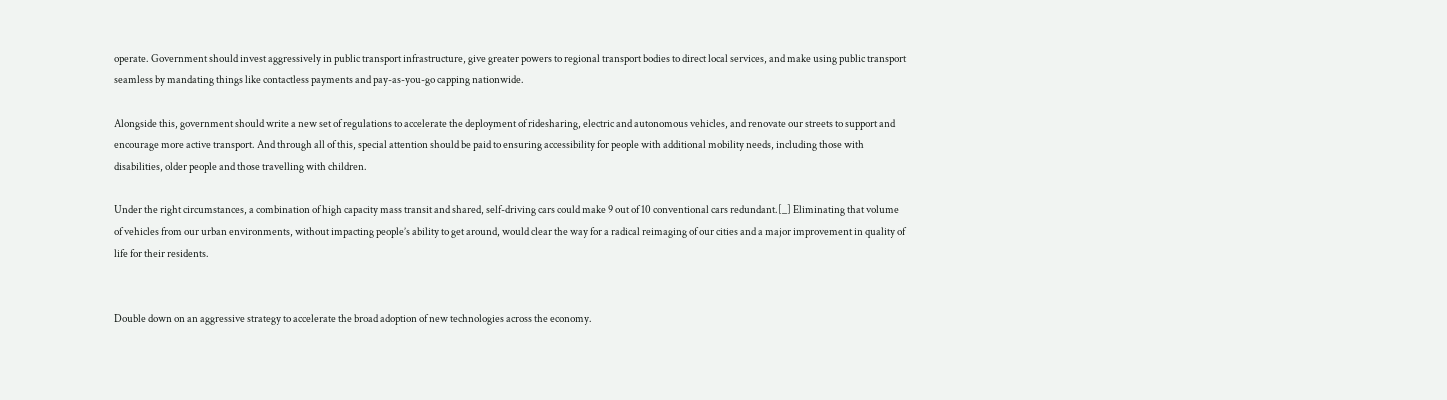operate. Government should invest aggressively in public transport infrastructure, give greater powers to regional transport bodies to direct local services, and make using public transport seamless by mandating things like contactless payments and pay-as-you-go capping nationwide.

Alongside this, government should write a new set of regulations to accelerate the deployment of ridesharing, electric and autonomous vehicles, and renovate our streets to support and encourage more active transport. And through all of this, special attention should be paid to ensuring accessibility for people with additional mobility needs, including those with disabilities, older people and those travelling with children.

Under the right circumstances, a combination of high capacity mass transit and shared, self-driving cars could make 9 out of 10 conventional cars redundant.[_] Eliminating that volume of vehicles from our urban environments, without impacting people’s ability to get around, would clear the way for a radical reimaging of our cities and a major improvement in quality of life for their residents.


Double down on an aggressive strategy to accelerate the broad adoption of new technologies across the economy.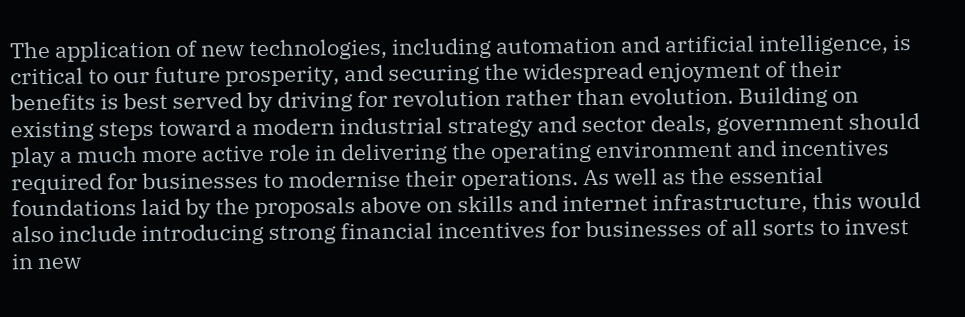The application of new technologies, including automation and artificial intelligence, is critical to our future prosperity, and securing the widespread enjoyment of their benefits is best served by driving for revolution rather than evolution. Building on existing steps toward a modern industrial strategy and sector deals, government should play a much more active role in delivering the operating environment and incentives required for businesses to modernise their operations. As well as the essential foundations laid by the proposals above on skills and internet infrastructure, this would also include introducing strong financial incentives for businesses of all sorts to invest in new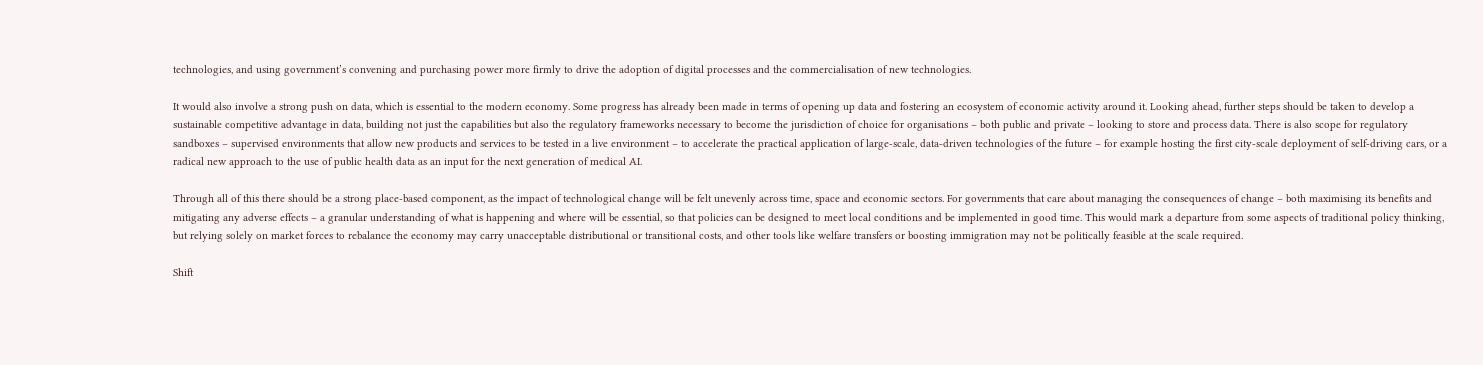technologies, and using government’s convening and purchasing power more firmly to drive the adoption of digital processes and the commercialisation of new technologies.

It would also involve a strong push on data, which is essential to the modern economy. Some progress has already been made in terms of opening up data and fostering an ecosystem of economic activity around it. Looking ahead, further steps should be taken to develop a sustainable competitive advantage in data, building not just the capabilities but also the regulatory frameworks necessary to become the jurisdiction of choice for organisations – both public and private – looking to store and process data. There is also scope for regulatory sandboxes – supervised environments that allow new products and services to be tested in a live environment – to accelerate the practical application of large-scale, data-driven technologies of the future – for example hosting the first city-scale deployment of self-driving cars, or a radical new approach to the use of public health data as an input for the next generation of medical AI.

Through all of this there should be a strong place-based component, as the impact of technological change will be felt unevenly across time, space and economic sectors. For governments that care about managing the consequences of change – both maximising its benefits and mitigating any adverse effects – a granular understanding of what is happening and where will be essential, so that policies can be designed to meet local conditions and be implemented in good time. This would mark a departure from some aspects of traditional policy thinking, but relying solely on market forces to rebalance the economy may carry unacceptable distributional or transitional costs, and other tools like welfare transfers or boosting immigration may not be politically feasible at the scale required.

Shift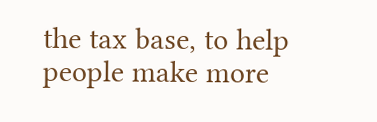the tax base, to help people make more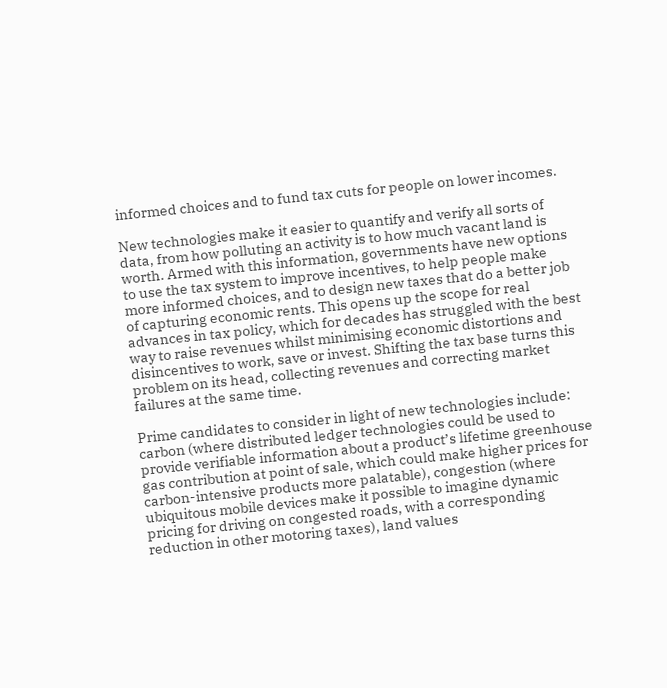informed choices and to fund tax cuts for people on lower incomes.

New technologies make it easier to quantify and verify all sorts of data, from how polluting an activity is to how much vacant land is worth. Armed with this information, governments have new options to use the tax system to improve incentives, to help people make more informed choices, and to design new taxes that do a better job of capturing economic rents. This opens up the scope for real advances in tax policy, which for decades has struggled with the best way to raise revenues whilst minimising economic distortions and disincentives to work, save or invest. Shifting the tax base turns this problem on its head, collecting revenues and correcting market failures at the same time.

Prime candidates to consider in light of new technologies include: carbon (where distributed ledger technologies could be used to provide verifiable information about a product’s lifetime greenhouse gas contribution at point of sale, which could make higher prices for carbon-intensive products more palatable), congestion (where ubiquitous mobile devices make it possible to imagine dynamic pricing for driving on congested roads, with a corresponding reduction in other motoring taxes), land values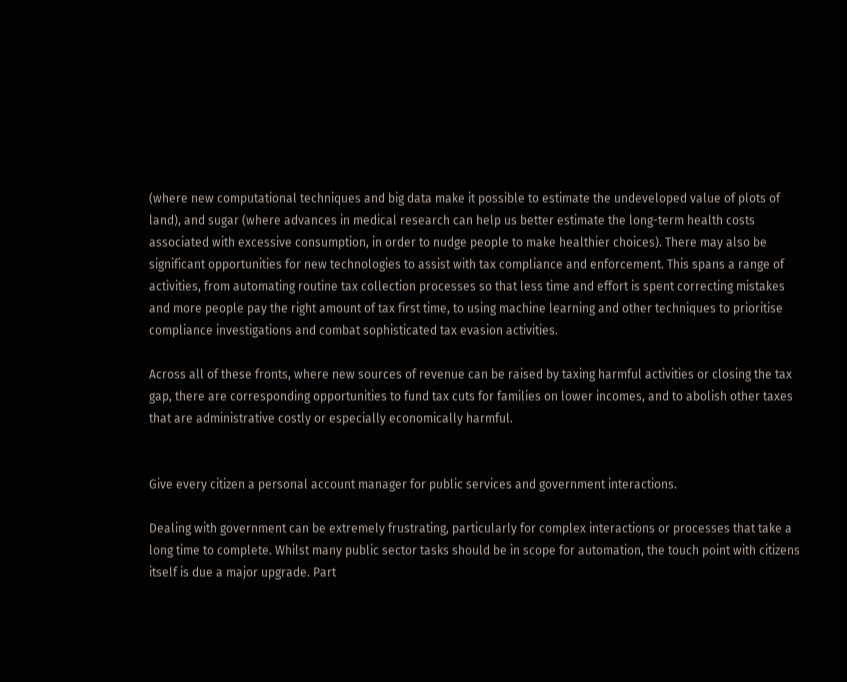(where new computational techniques and big data make it possible to estimate the undeveloped value of plots of land), and sugar (where advances in medical research can help us better estimate the long-term health costs associated with excessive consumption, in order to nudge people to make healthier choices). There may also be significant opportunities for new technologies to assist with tax compliance and enforcement. This spans a range of activities, from automating routine tax collection processes so that less time and effort is spent correcting mistakes and more people pay the right amount of tax first time, to using machine learning and other techniques to prioritise compliance investigations and combat sophisticated tax evasion activities.

Across all of these fronts, where new sources of revenue can be raised by taxing harmful activities or closing the tax gap, there are corresponding opportunities to fund tax cuts for families on lower incomes, and to abolish other taxes that are administrative costly or especially economically harmful.


Give every citizen a personal account manager for public services and government interactions.

Dealing with government can be extremely frustrating, particularly for complex interactions or processes that take a long time to complete. Whilst many public sector tasks should be in scope for automation, the touch point with citizens itself is due a major upgrade. Part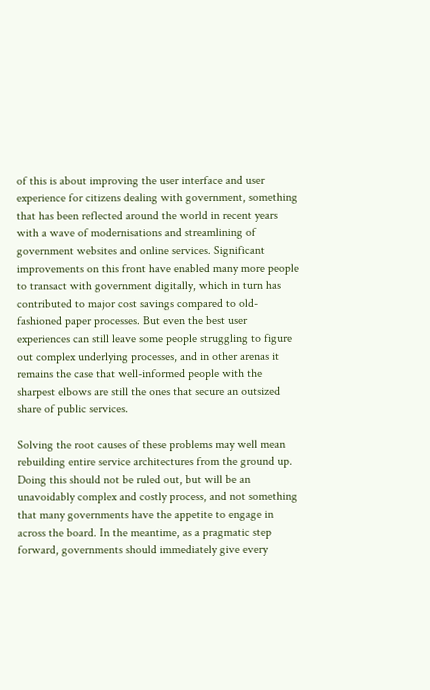of this is about improving the user interface and user experience for citizens dealing with government, something that has been reflected around the world in recent years with a wave of modernisations and streamlining of government websites and online services. Significant improvements on this front have enabled many more people to transact with government digitally, which in turn has contributed to major cost savings compared to old-fashioned paper processes. But even the best user experiences can still leave some people struggling to figure out complex underlying processes, and in other arenas it remains the case that well-informed people with the sharpest elbows are still the ones that secure an outsized share of public services.

Solving the root causes of these problems may well mean rebuilding entire service architectures from the ground up. Doing this should not be ruled out, but will be an unavoidably complex and costly process, and not something that many governments have the appetite to engage in across the board. In the meantime, as a pragmatic step forward, governments should immediately give every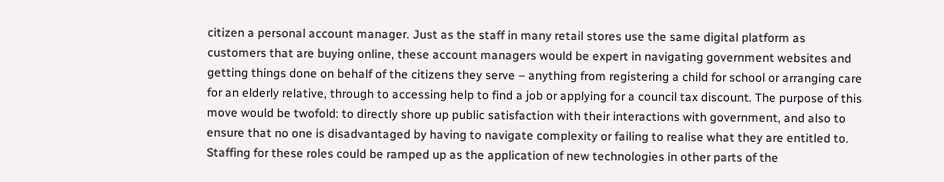citizen a personal account manager. Just as the staff in many retail stores use the same digital platform as customers that are buying online, these account managers would be expert in navigating government websites and getting things done on behalf of the citizens they serve – anything from registering a child for school or arranging care for an elderly relative, through to accessing help to find a job or applying for a council tax discount. The purpose of this move would be twofold: to directly shore up public satisfaction with their interactions with government, and also to ensure that no one is disadvantaged by having to navigate complexity or failing to realise what they are entitled to. Staffing for these roles could be ramped up as the application of new technologies in other parts of the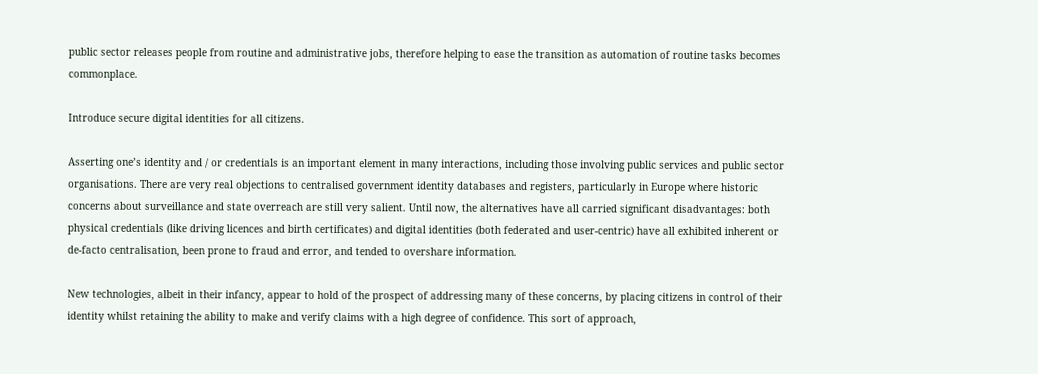public sector releases people from routine and administrative jobs, therefore helping to ease the transition as automation of routine tasks becomes commonplace.

Introduce secure digital identities for all citizens.

Asserting one’s identity and / or credentials is an important element in many interactions, including those involving public services and public sector organisations. There are very real objections to centralised government identity databases and registers, particularly in Europe where historic concerns about surveillance and state overreach are still very salient. Until now, the alternatives have all carried significant disadvantages: both physical credentials (like driving licences and birth certificates) and digital identities (both federated and user-centric) have all exhibited inherent or de-facto centralisation, been prone to fraud and error, and tended to overshare information.

New technologies, albeit in their infancy, appear to hold of the prospect of addressing many of these concerns, by placing citizens in control of their identity whilst retaining the ability to make and verify claims with a high degree of confidence. This sort of approach,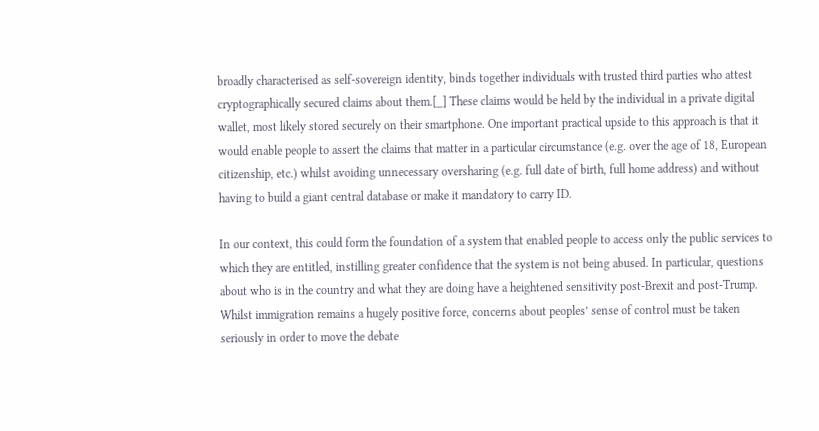broadly characterised as self-sovereign identity, binds together individuals with trusted third parties who attest cryptographically secured claims about them.[_] These claims would be held by the individual in a private digital wallet, most likely stored securely on their smartphone. One important practical upside to this approach is that it would enable people to assert the claims that matter in a particular circumstance (e.g. over the age of 18, European citizenship, etc.) whilst avoiding unnecessary oversharing (e.g. full date of birth, full home address) and without having to build a giant central database or make it mandatory to carry ID.

In our context, this could form the foundation of a system that enabled people to access only the public services to which they are entitled, instilling greater confidence that the system is not being abused. In particular, questions about who is in the country and what they are doing have a heightened sensitivity post-Brexit and post-Trump. Whilst immigration remains a hugely positive force, concerns about peoples’ sense of control must be taken seriously in order to move the debate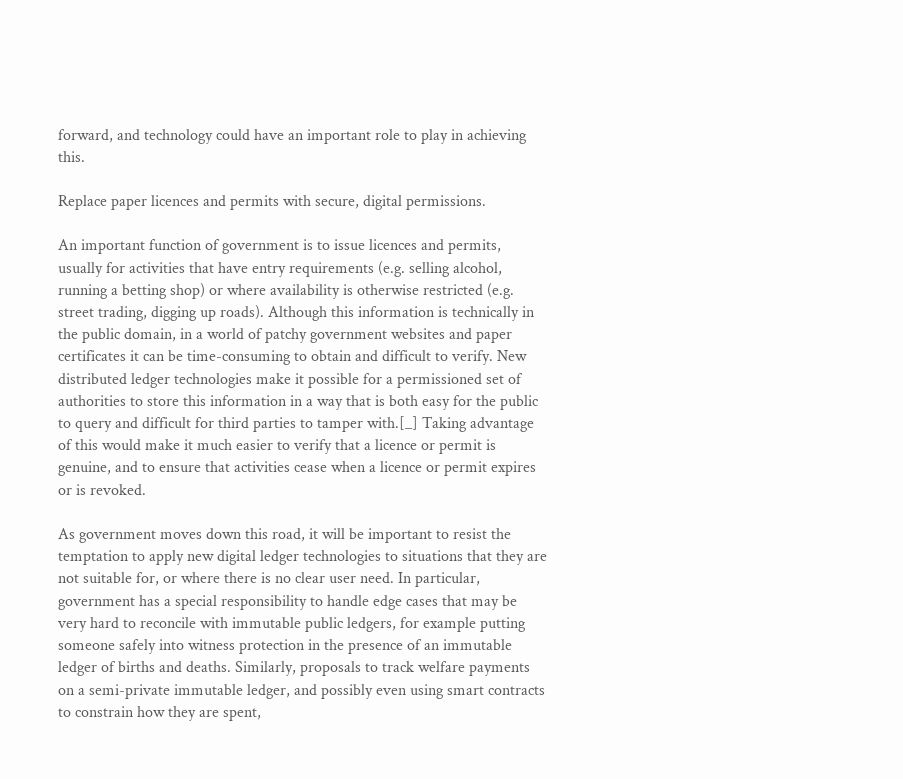forward, and technology could have an important role to play in achieving this.

Replace paper licences and permits with secure, digital permissions.

An important function of government is to issue licences and permits, usually for activities that have entry requirements (e.g. selling alcohol, running a betting shop) or where availability is otherwise restricted (e.g. street trading, digging up roads). Although this information is technically in the public domain, in a world of patchy government websites and paper certificates it can be time-consuming to obtain and difficult to verify. New distributed ledger technologies make it possible for a permissioned set of authorities to store this information in a way that is both easy for the public to query and difficult for third parties to tamper with.[_] Taking advantage of this would make it much easier to verify that a licence or permit is genuine, and to ensure that activities cease when a licence or permit expires or is revoked.

As government moves down this road, it will be important to resist the temptation to apply new digital ledger technologies to situations that they are not suitable for, or where there is no clear user need. In particular, government has a special responsibility to handle edge cases that may be very hard to reconcile with immutable public ledgers, for example putting someone safely into witness protection in the presence of an immutable ledger of births and deaths. Similarly, proposals to track welfare payments on a semi-private immutable ledger, and possibly even using smart contracts to constrain how they are spent,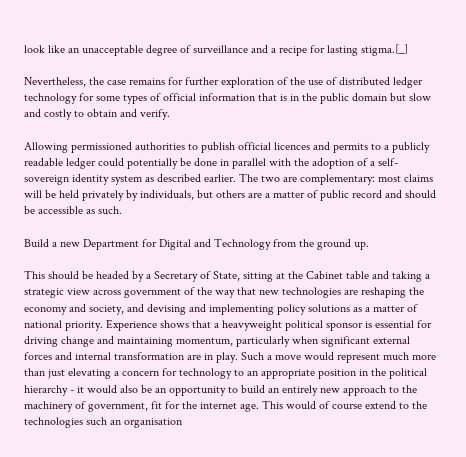look like an unacceptable degree of surveillance and a recipe for lasting stigma.[_]

Nevertheless, the case remains for further exploration of the use of distributed ledger technology for some types of official information that is in the public domain but slow and costly to obtain and verify.

Allowing permissioned authorities to publish official licences and permits to a publicly readable ledger could potentially be done in parallel with the adoption of a self-sovereign identity system as described earlier. The two are complementary: most claims will be held privately by individuals, but others are a matter of public record and should be accessible as such.

Build a new Department for Digital and Technology from the ground up.

This should be headed by a Secretary of State, sitting at the Cabinet table and taking a strategic view across government of the way that new technologies are reshaping the economy and society, and devising and implementing policy solutions as a matter of national priority. Experience shows that a heavyweight political sponsor is essential for driving change and maintaining momentum, particularly when significant external forces and internal transformation are in play. Such a move would represent much more than just elevating a concern for technology to an appropriate position in the political hierarchy - it would also be an opportunity to build an entirely new approach to the machinery of government, fit for the internet age. This would of course extend to the technologies such an organisation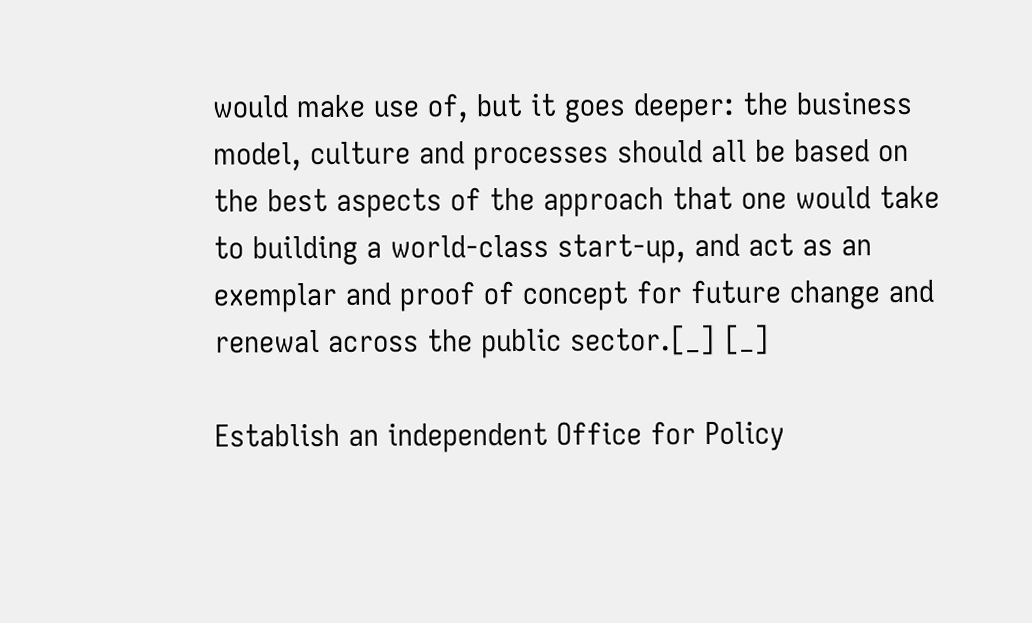would make use of, but it goes deeper: the business model, culture and processes should all be based on the best aspects of the approach that one would take to building a world-class start-up, and act as an exemplar and proof of concept for future change and renewal across the public sector.[_] [_]

Establish an independent Office for Policy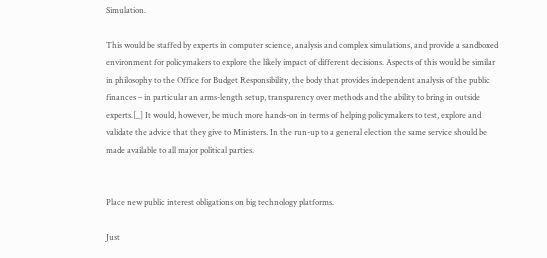Simulation.

This would be staffed by experts in computer science, analysis and complex simulations, and provide a sandboxed environment for policymakers to explore the likely impact of different decisions. Aspects of this would be similar in philosophy to the Office for Budget Responsibility, the body that provides independent analysis of the public finances – in particular an arms-length setup, transparency over methods and the ability to bring in outside experts.[_] It would, however, be much more hands-on in terms of helping policymakers to test, explore and validate the advice that they give to Ministers. In the run-up to a general election the same service should be made available to all major political parties.


Place new public interest obligations on big technology platforms.

Just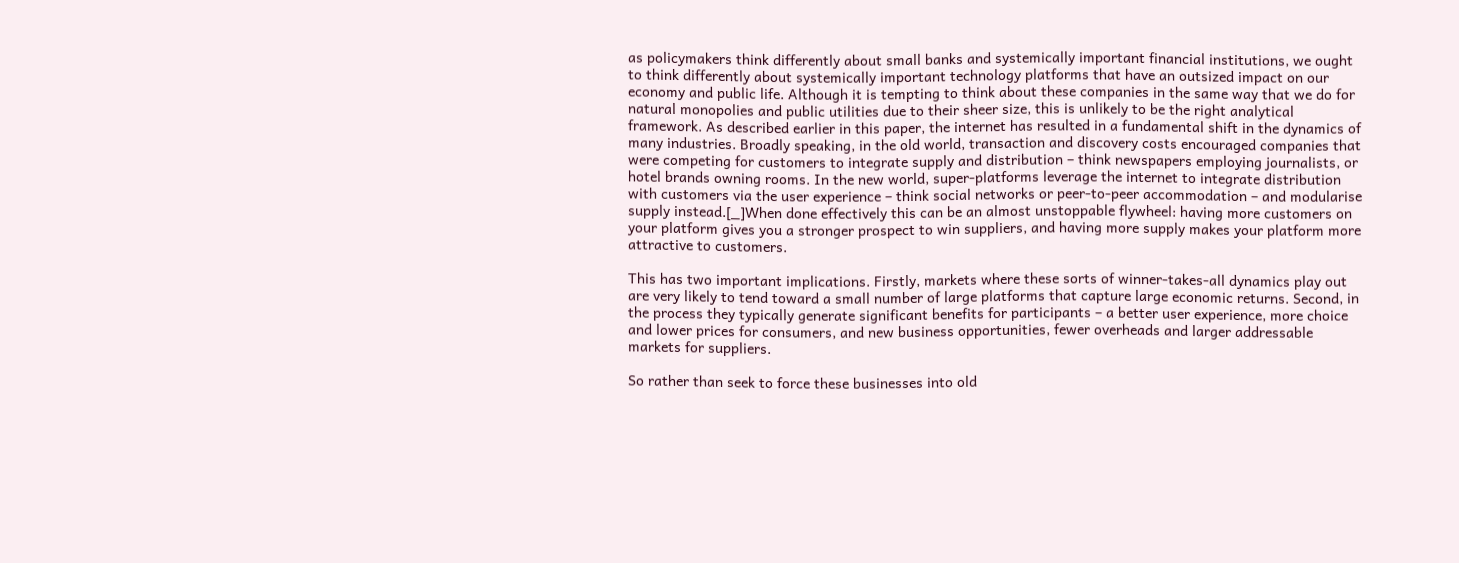as policymakers think differently about small banks and systemically important financial institutions, we ought to think differently about systemically important technology platforms that have an outsized impact on our economy and public life. Although it is tempting to think about these companies in the same way that we do for natural monopolies and public utilities due to their sheer size, this is unlikely to be the right analytical framework. As described earlier in this paper, the internet has resulted in a fundamental shift in the dynamics of many industries. Broadly speaking, in the old world, transaction and discovery costs encouraged companies that were competing for customers to integrate supply and distribution – think newspapers employing journalists, or hotel brands owning rooms. In the new world, super-platforms leverage the internet to integrate distribution with customers via the user experience – think social networks or peer-to-peer accommodation – and modularise supply instead.[_]When done effectively this can be an almost unstoppable flywheel: having more customers on your platform gives you a stronger prospect to win suppliers, and having more supply makes your platform more attractive to customers.

This has two important implications. Firstly, markets where these sorts of winner-takes-all dynamics play out are very likely to tend toward a small number of large platforms that capture large economic returns. Second, in the process they typically generate significant benefits for participants – a better user experience, more choice and lower prices for consumers, and new business opportunities, fewer overheads and larger addressable markets for suppliers.

So rather than seek to force these businesses into old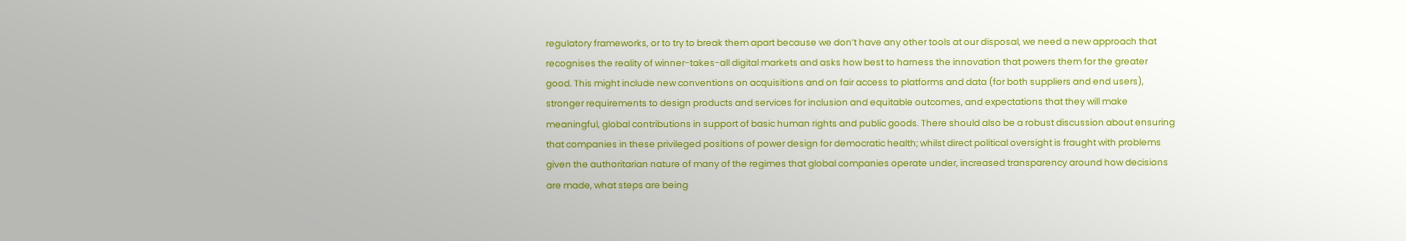regulatory frameworks, or to try to break them apart because we don’t have any other tools at our disposal, we need a new approach that recognises the reality of winner-takes-all digital markets and asks how best to harness the innovation that powers them for the greater good. This might include new conventions on acquisitions and on fair access to platforms and data (for both suppliers and end users), stronger requirements to design products and services for inclusion and equitable outcomes, and expectations that they will make meaningful, global contributions in support of basic human rights and public goods. There should also be a robust discussion about ensuring that companies in these privileged positions of power design for democratic health; whilst direct political oversight is fraught with problems given the authoritarian nature of many of the regimes that global companies operate under, increased transparency around how decisions are made, what steps are being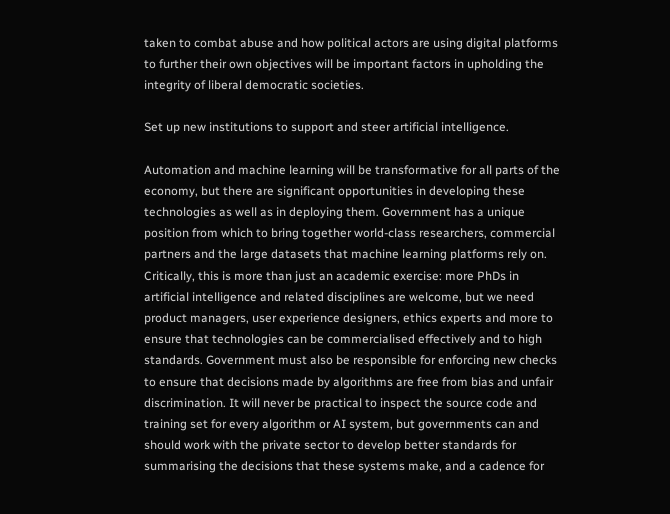taken to combat abuse and how political actors are using digital platforms to further their own objectives will be important factors in upholding the integrity of liberal democratic societies.

Set up new institutions to support and steer artificial intelligence.

Automation and machine learning will be transformative for all parts of the economy, but there are significant opportunities in developing these technologies as well as in deploying them. Government has a unique position from which to bring together world-class researchers, commercial partners and the large datasets that machine learning platforms rely on. Critically, this is more than just an academic exercise: more PhDs in artificial intelligence and related disciplines are welcome, but we need product managers, user experience designers, ethics experts and more to ensure that technologies can be commercialised effectively and to high standards. Government must also be responsible for enforcing new checks to ensure that decisions made by algorithms are free from bias and unfair discrimination. It will never be practical to inspect the source code and training set for every algorithm or AI system, but governments can and should work with the private sector to develop better standards for summarising the decisions that these systems make, and a cadence for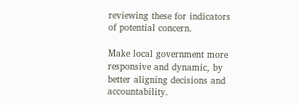reviewing these for indicators of potential concern.

Make local government more responsive and dynamic, by better aligning decisions and accountability.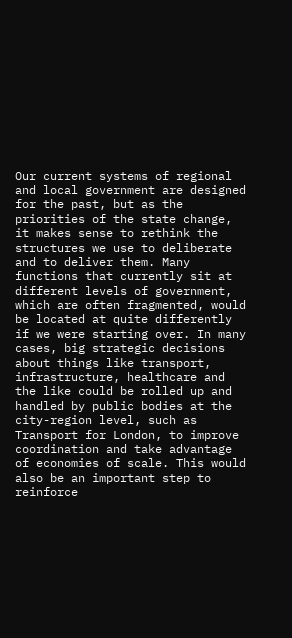Our current systems of regional and local government are designed for the past, but as the priorities of the state change, it makes sense to rethink the structures we use to deliberate and to deliver them. Many functions that currently sit at different levels of government, which are often fragmented, would be located at quite differently if we were starting over. In many cases, big strategic decisions about things like transport, infrastructure, healthcare and the like could be rolled up and handled by public bodies at the city-region level, such as Transport for London, to improve coordination and take advantage of economies of scale. This would also be an important step to reinforce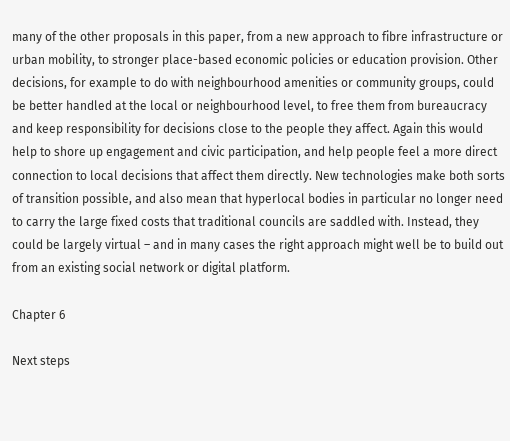many of the other proposals in this paper, from a new approach to fibre infrastructure or urban mobility, to stronger place-based economic policies or education provision. Other decisions, for example to do with neighbourhood amenities or community groups, could be better handled at the local or neighbourhood level, to free them from bureaucracy and keep responsibility for decisions close to the people they affect. Again this would help to shore up engagement and civic participation, and help people feel a more direct connection to local decisions that affect them directly. New technologies make both sorts of transition possible, and also mean that hyperlocal bodies in particular no longer need to carry the large fixed costs that traditional councils are saddled with. Instead, they could be largely virtual – and in many cases the right approach might well be to build out from an existing social network or digital platform.

Chapter 6

Next steps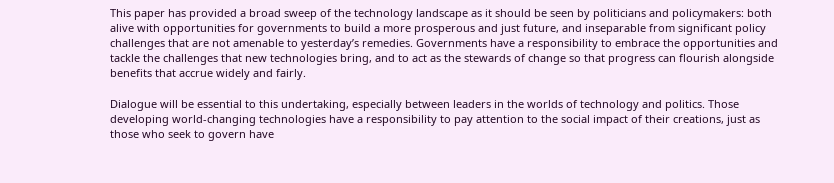This paper has provided a broad sweep of the technology landscape as it should be seen by politicians and policymakers: both alive with opportunities for governments to build a more prosperous and just future, and inseparable from significant policy challenges that are not amenable to yesterday’s remedies. Governments have a responsibility to embrace the opportunities and tackle the challenges that new technologies bring, and to act as the stewards of change so that progress can flourish alongside benefits that accrue widely and fairly.

Dialogue will be essential to this undertaking, especially between leaders in the worlds of technology and politics. Those developing world-changing technologies have a responsibility to pay attention to the social impact of their creations, just as those who seek to govern have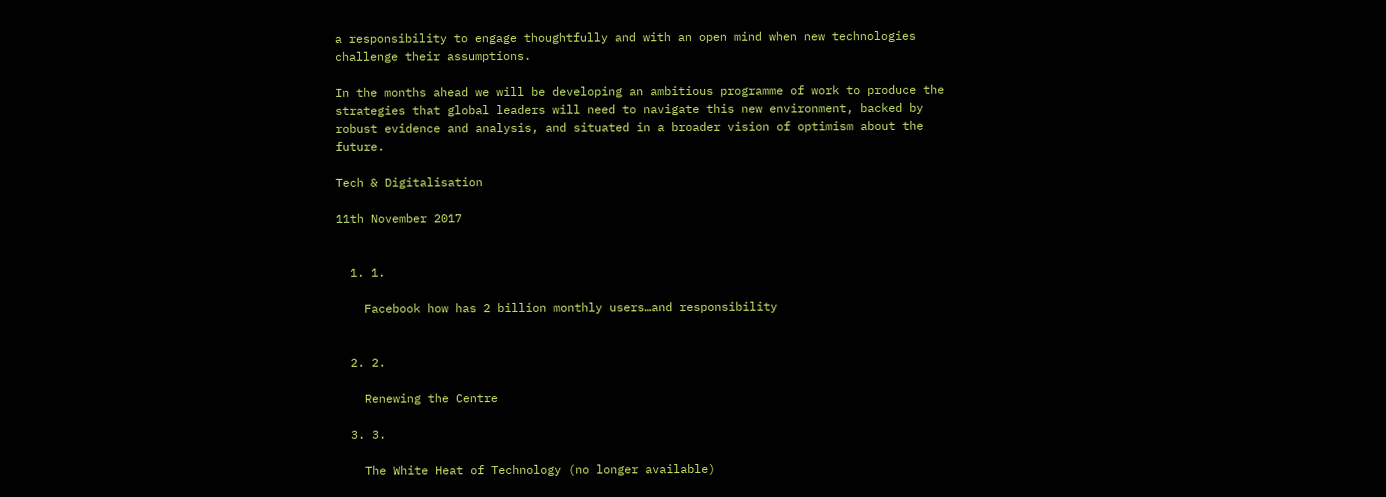a responsibility to engage thoughtfully and with an open mind when new technologies challenge their assumptions.

In the months ahead we will be developing an ambitious programme of work to produce the strategies that global leaders will need to navigate this new environment, backed by robust evidence and analysis, and situated in a broader vision of optimism about the future.

Tech & Digitalisation

11th November 2017


  1. 1.

    Facebook how has 2 billion monthly users…and responsibility


  2. 2.

    Renewing the Centre

  3. 3.

    The White Heat of Technology (no longer available)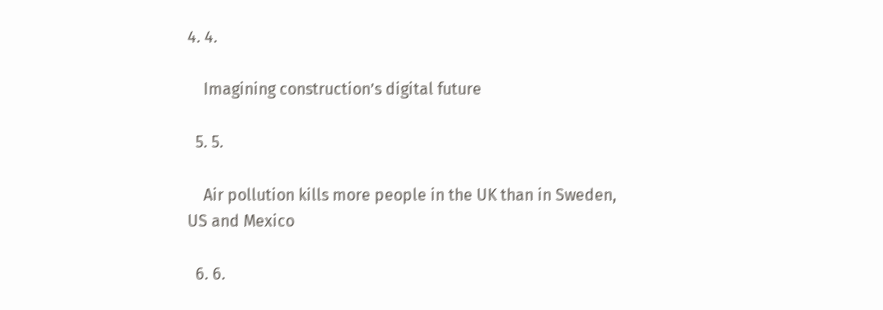4. 4.

    Imagining construction’s digital future

  5. 5.

    Air pollution kills more people in the UK than in Sweden, US and Mexico

  6. 6.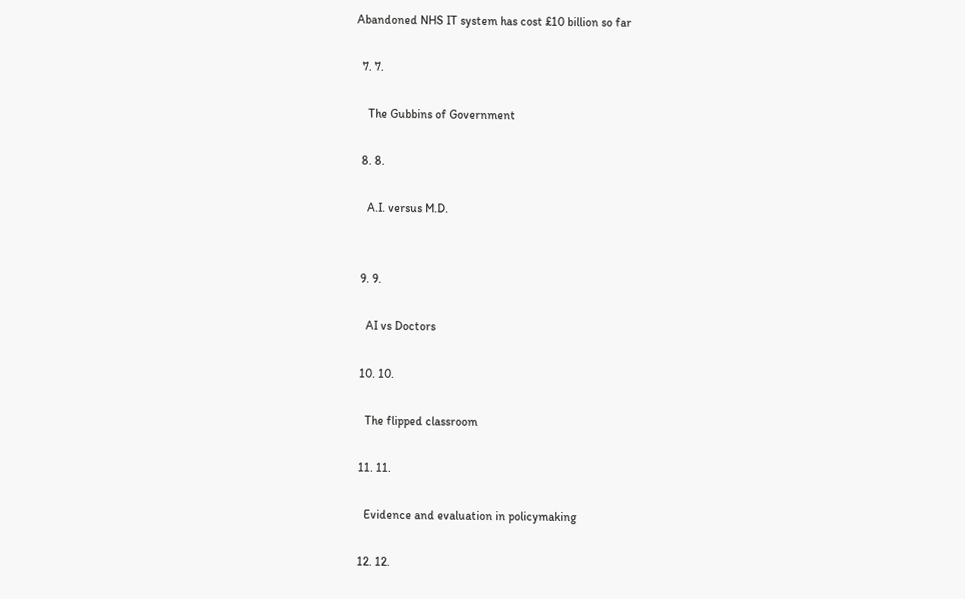Abandoned NHS IT system has cost £10 billion so far

  7. 7.

    The Gubbins of Government

  8. 8.

    A.I. versus M.D.


  9. 9.

    AI vs Doctors

  10. 10.

    The flipped classroom

  11. 11.

    Evidence and evaluation in policymaking

  12. 12.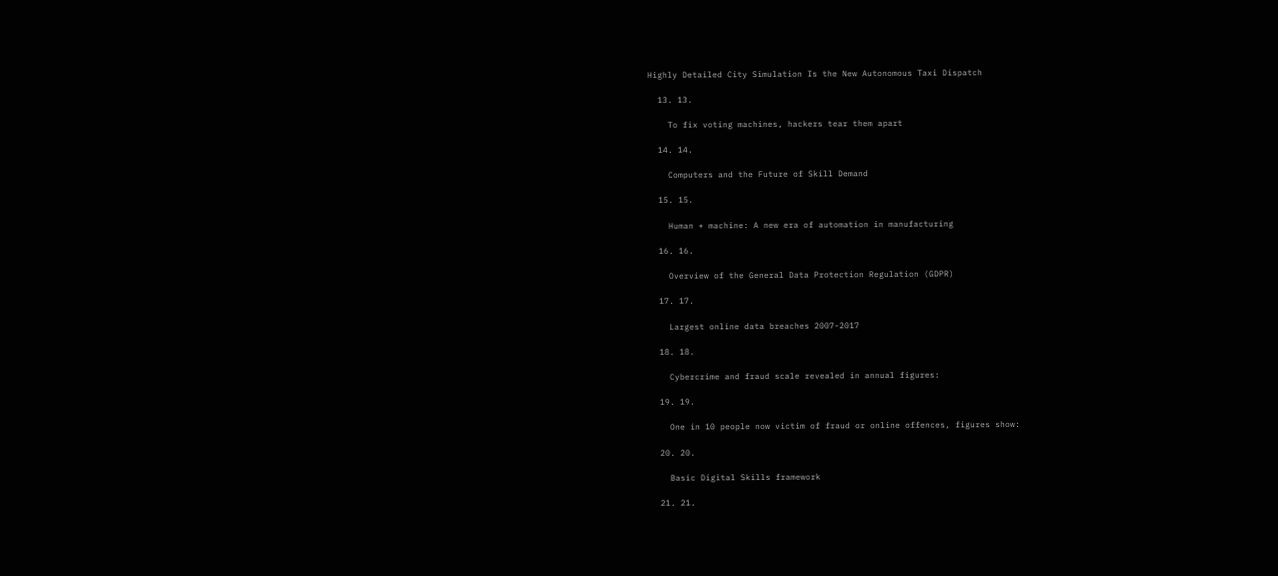Highly Detailed City Simulation Is the New Autonomous Taxi Dispatch

  13. 13.

    To fix voting machines, hackers tear them apart

  14. 14.

    Computers and the Future of Skill Demand

  15. 15.

    Human + machine: A new era of automation in manufacturing

  16. 16.

    Overview of the General Data Protection Regulation (GDPR)

  17. 17.

    Largest online data breaches 2007-2017

  18. 18.

    Cybercrime and fraud scale revealed in annual figures:

  19. 19.

    One in 10 people now victim of fraud or online offences, figures show:

  20. 20.

    Basic Digital Skills framework

  21. 21.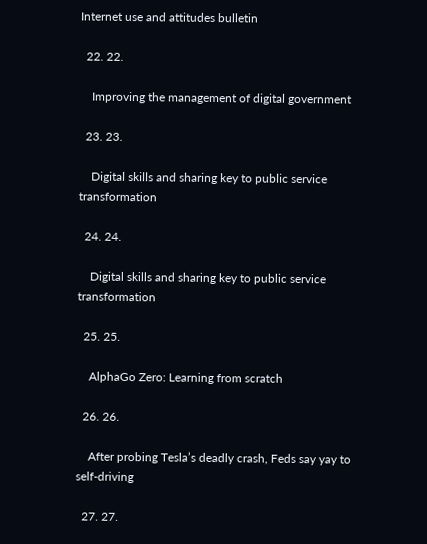Internet use and attitudes bulletin

  22. 22.

    Improving the management of digital government

  23. 23.

    Digital skills and sharing key to public service transformation

  24. 24.

    Digital skills and sharing key to public service transformation

  25. 25.

    AlphaGo Zero: Learning from scratch

  26. 26.

    After probing Tesla’s deadly crash, Feds say yay to self-driving

  27. 27.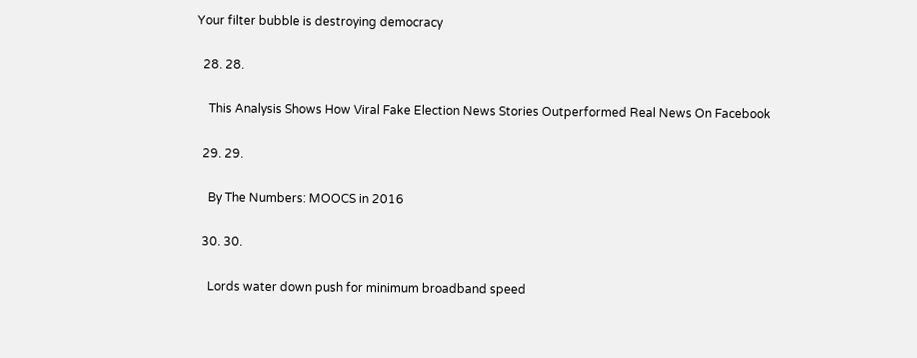Your filter bubble is destroying democracy

  28. 28.

    This Analysis Shows How Viral Fake Election News Stories Outperformed Real News On Facebook

  29. 29.

    By The Numbers: MOOCS in 2016

  30. 30.

    Lords water down push for minimum broadband speed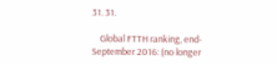31. 31.

    Global FTTH ranking, end-September 2016: (no longer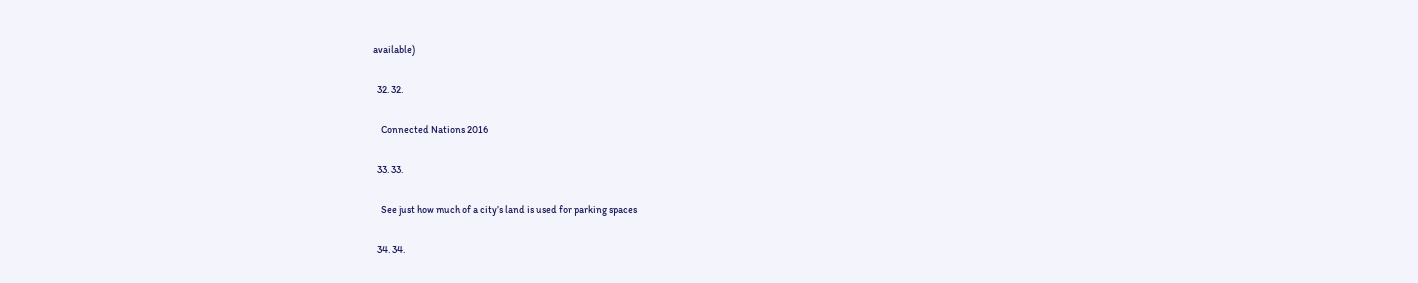available)

  32. 32.

    Connected Nations 2016

  33. 33.

    See just how much of a city’s land is used for parking spaces

  34. 34.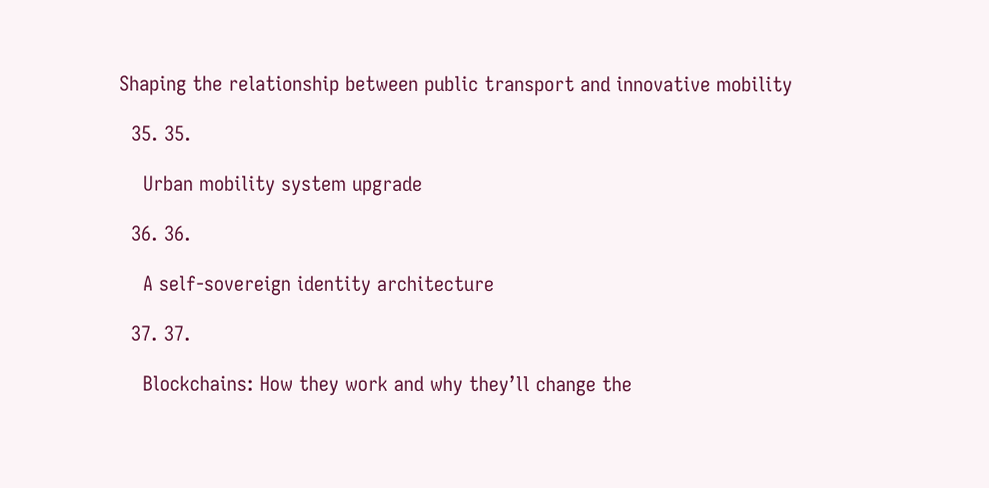Shaping the relationship between public transport and innovative mobility

  35. 35.

    Urban mobility system upgrade

  36. 36.

    A self-sovereign identity architecture

  37. 37.

    Blockchains: How they work and why they’ll change the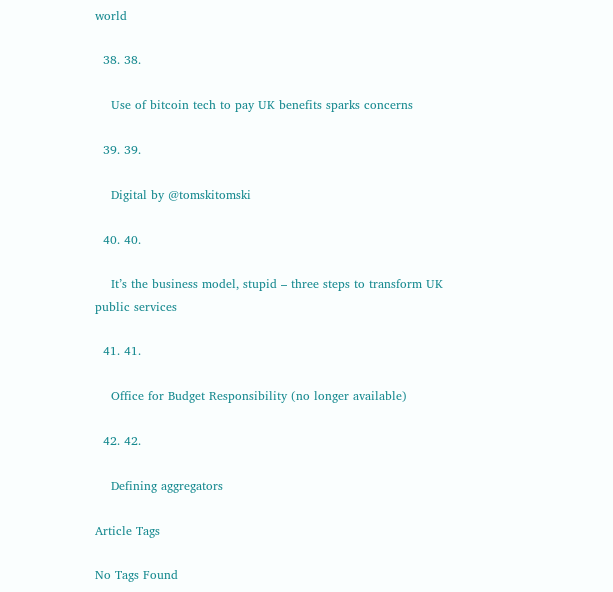world

  38. 38.

    Use of bitcoin tech to pay UK benefits sparks concerns

  39. 39.

    Digital by @tomskitomski

  40. 40.

    It’s the business model, stupid – three steps to transform UK public services

  41. 41.

    Office for Budget Responsibility (no longer available)

  42. 42.

    Defining aggregators

Article Tags

No Tags Found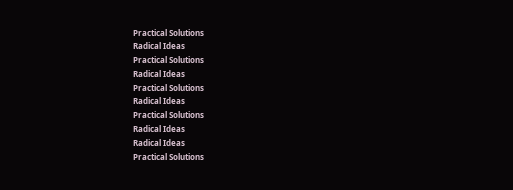Practical Solutions
Radical Ideas
Practical Solutions
Radical Ideas
Practical Solutions
Radical Ideas
Practical Solutions
Radical Ideas
Radical Ideas
Practical Solutions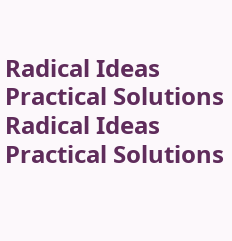Radical Ideas
Practical Solutions
Radical Ideas
Practical Solutions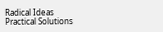Radical Ideas
Practical Solutions